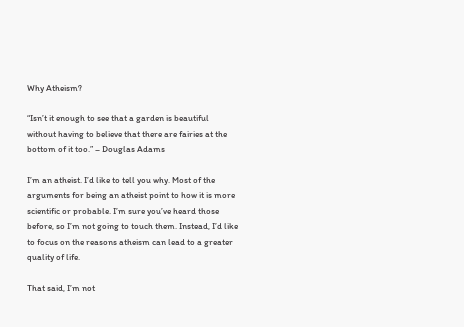Why Atheism?

“Isn’t it enough to see that a garden is beautiful without having to believe that there are fairies at the bottom of it too.” – Douglas Adams

I’m an atheist. I’d like to tell you why. Most of the arguments for being an atheist point to how it is more scientific or probable. I’m sure you’ve heard those before, so I’m not going to touch them. Instead, I’d like to focus on the reasons atheism can lead to a greater quality of life.

That said, I’m not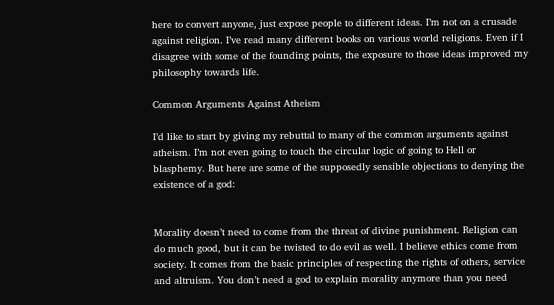here to convert anyone, just expose people to different ideas. I’m not on a crusade against religion. I’ve read many different books on various world religions. Even if I disagree with some of the founding points, the exposure to those ideas improved my philosophy towards life.

Common Arguments Against Atheism

I’d like to start by giving my rebuttal to many of the common arguments against atheism. I’m not even going to touch the circular logic of going to Hell or blasphemy. But here are some of the supposedly sensible objections to denying the existence of a god:


Morality doesn’t need to come from the threat of divine punishment. Religion can do much good, but it can be twisted to do evil as well. I believe ethics come from society. It comes from the basic principles of respecting the rights of others, service and altruism. You don’t need a god to explain morality anymore than you need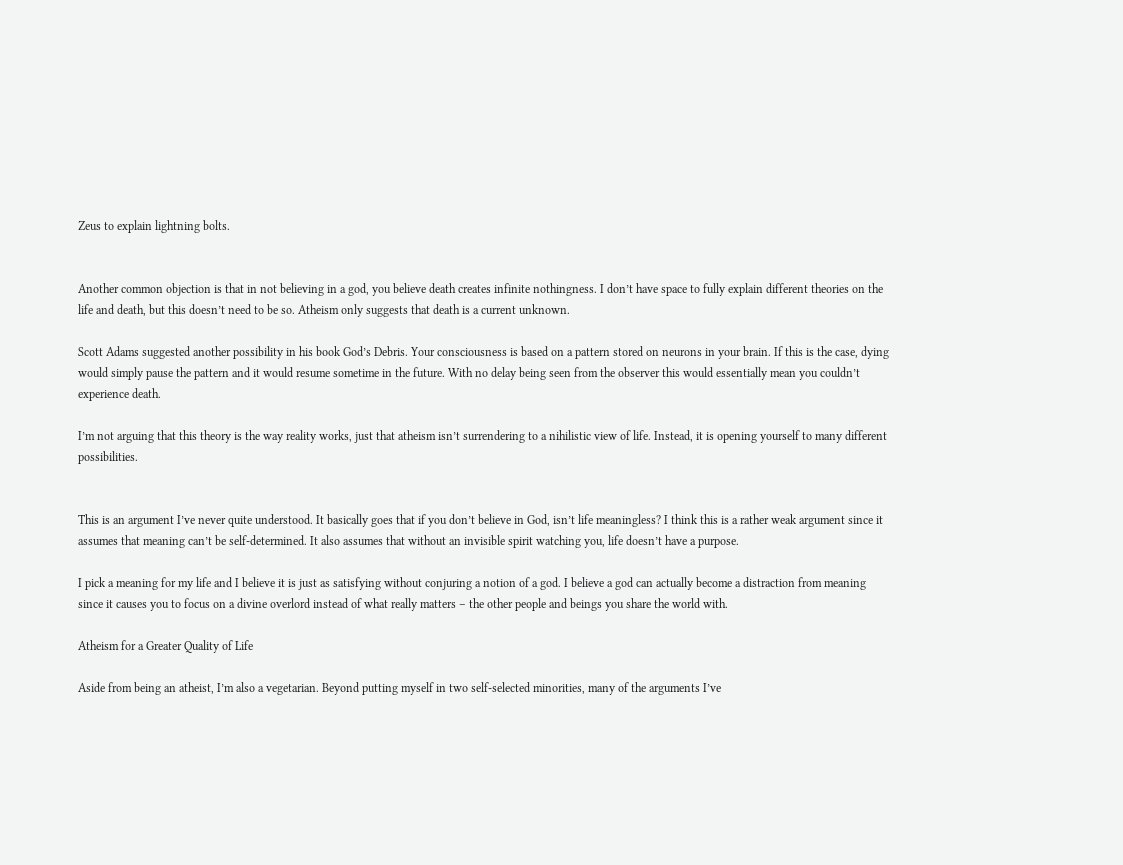Zeus to explain lightning bolts.


Another common objection is that in not believing in a god, you believe death creates infinite nothingness. I don’t have space to fully explain different theories on the life and death, but this doesn’t need to be so. Atheism only suggests that death is a current unknown.

Scott Adams suggested another possibility in his book God’s Debris. Your consciousness is based on a pattern stored on neurons in your brain. If this is the case, dying would simply pause the pattern and it would resume sometime in the future. With no delay being seen from the observer this would essentially mean you couldn’t experience death.

I’m not arguing that this theory is the way reality works, just that atheism isn’t surrendering to a nihilistic view of life. Instead, it is opening yourself to many different possibilities.


This is an argument I’ve never quite understood. It basically goes that if you don’t believe in God, isn’t life meaningless? I think this is a rather weak argument since it assumes that meaning can’t be self-determined. It also assumes that without an invisible spirit watching you, life doesn’t have a purpose.

I pick a meaning for my life and I believe it is just as satisfying without conjuring a notion of a god. I believe a god can actually become a distraction from meaning since it causes you to focus on a divine overlord instead of what really matters – the other people and beings you share the world with.

Atheism for a Greater Quality of Life

Aside from being an atheist, I’m also a vegetarian. Beyond putting myself in two self-selected minorities, many of the arguments I’ve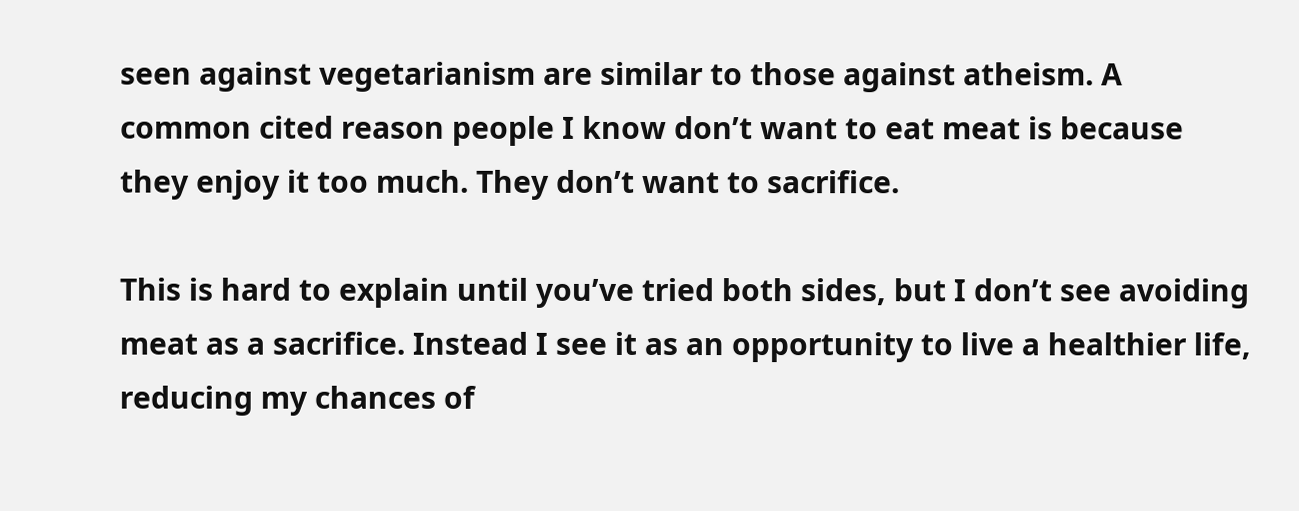seen against vegetarianism are similar to those against atheism. A common cited reason people I know don’t want to eat meat is because they enjoy it too much. They don’t want to sacrifice.

This is hard to explain until you’ve tried both sides, but I don’t see avoiding meat as a sacrifice. Instead I see it as an opportunity to live a healthier life, reducing my chances of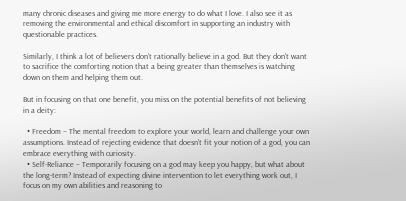many chronic diseases and giving me more energy to do what I love. I also see it as removing the environmental and ethical discomfort in supporting an industry with questionable practices.

Similarly, I think a lot of believers don’t rationally believe in a god. But they don’t want to sacrifice the comforting notion that a being greater than themselves is watching down on them and helping them out.

But in focusing on that one benefit, you miss on the potential benefits of not believing in a deity:

  • Freedom – The mental freedom to explore your world, learn and challenge your own assumptions. Instead of rejecting evidence that doesn’t fit your notion of a god, you can embrace everything with curiosity.
  • Self-Reliance – Temporarily focusing on a god may keep you happy, but what about the long-term? Instead of expecting divine intervention to let everything work out, I focus on my own abilities and reasoning to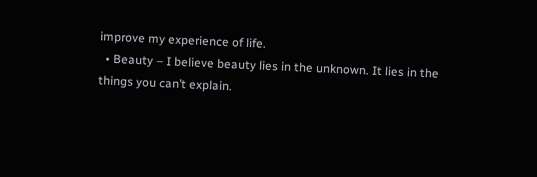improve my experience of life.
  • Beauty – I believe beauty lies in the unknown. It lies in the things you can’t explain.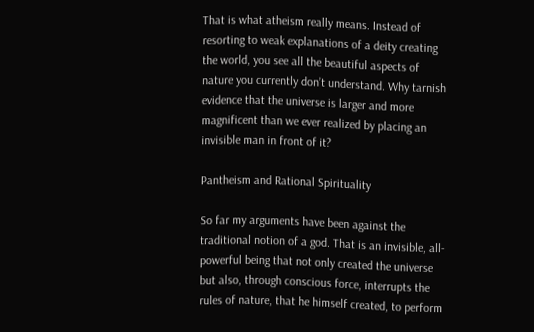That is what atheism really means. Instead of resorting to weak explanations of a deity creating the world, you see all the beautiful aspects of nature you currently don’t understand. Why tarnish evidence that the universe is larger and more magnificent than we ever realized by placing an invisible man in front of it?

Pantheism and Rational Spirituality

So far my arguments have been against the traditional notion of a god. That is an invisible, all-powerful being that not only created the universe but also, through conscious force, interrupts the rules of nature, that he himself created, to perform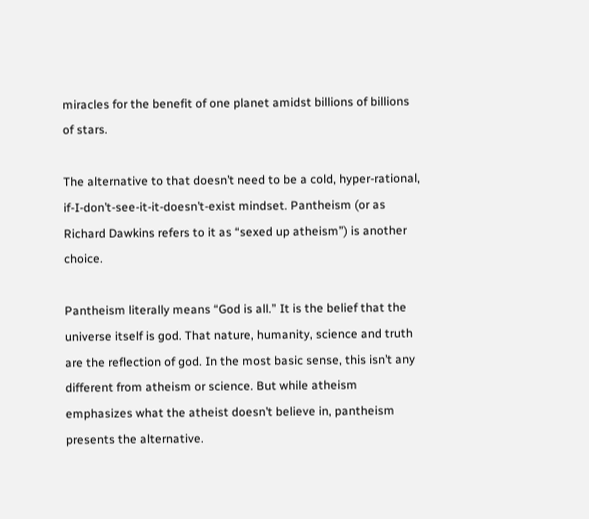miracles for the benefit of one planet amidst billions of billions of stars.

The alternative to that doesn’t need to be a cold, hyper-rational, if-I-don’t-see-it-it-doesn’t-exist mindset. Pantheism (or as Richard Dawkins refers to it as “sexed up atheism”) is another choice.

Pantheism literally means “God is all.” It is the belief that the universe itself is god. That nature, humanity, science and truth are the reflection of god. In the most basic sense, this isn’t any different from atheism or science. But while atheism emphasizes what the atheist doesn’t believe in, pantheism presents the alternative.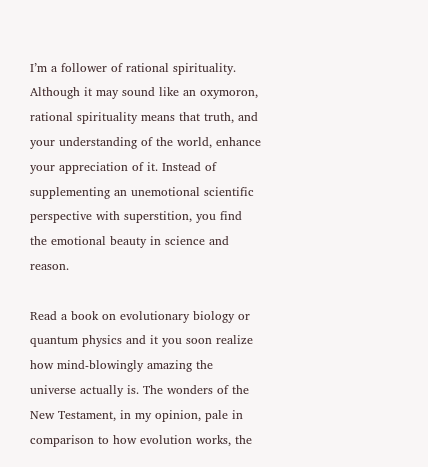I’m a follower of rational spirituality. Although it may sound like an oxymoron, rational spirituality means that truth, and your understanding of the world, enhance your appreciation of it. Instead of supplementing an unemotional scientific perspective with superstition, you find the emotional beauty in science and reason.

Read a book on evolutionary biology or quantum physics and it you soon realize how mind-blowingly amazing the universe actually is. The wonders of the New Testament, in my opinion, pale in comparison to how evolution works, the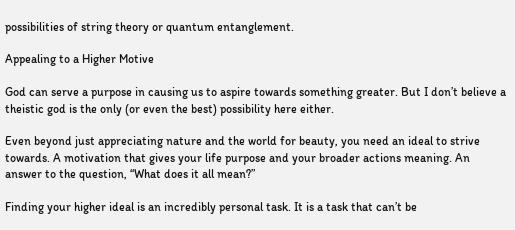possibilities of string theory or quantum entanglement.

Appealing to a Higher Motive

God can serve a purpose in causing us to aspire towards something greater. But I don’t believe a theistic god is the only (or even the best) possibility here either.

Even beyond just appreciating nature and the world for beauty, you need an ideal to strive towards. A motivation that gives your life purpose and your broader actions meaning. An answer to the question, “What does it all mean?”

Finding your higher ideal is an incredibly personal task. It is a task that can’t be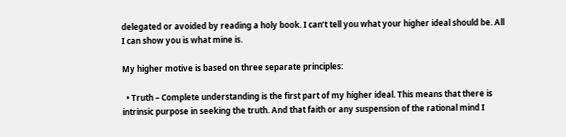delegated or avoided by reading a holy book. I can’t tell you what your higher ideal should be. All I can show you is what mine is.

My higher motive is based on three separate principles:

  • Truth – Complete understanding is the first part of my higher ideal. This means that there is intrinsic purpose in seeking the truth. And that faith or any suspension of the rational mind I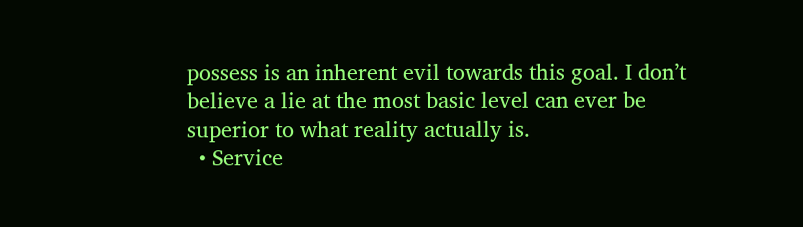possess is an inherent evil towards this goal. I don’t believe a lie at the most basic level can ever be superior to what reality actually is.
  • Service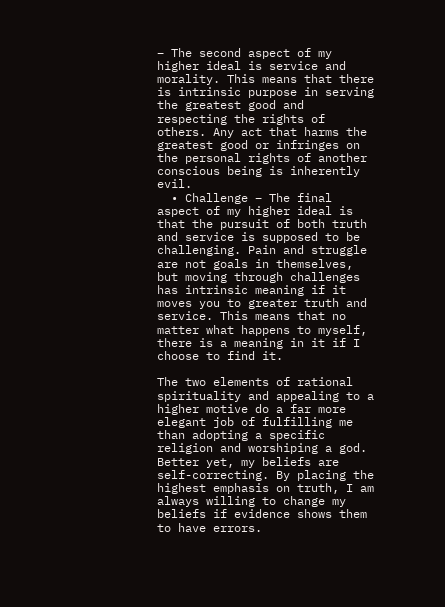– The second aspect of my higher ideal is service and morality. This means that there is intrinsic purpose in serving the greatest good and respecting the rights of others. Any act that harms the greatest good or infringes on the personal rights of another conscious being is inherently evil.
  • Challenge – The final aspect of my higher ideal is that the pursuit of both truth and service is supposed to be challenging. Pain and struggle are not goals in themselves, but moving through challenges has intrinsic meaning if it moves you to greater truth and service. This means that no matter what happens to myself, there is a meaning in it if I choose to find it.

The two elements of rational spirituality and appealing to a higher motive do a far more elegant job of fulfilling me than adopting a specific religion and worshiping a god. Better yet, my beliefs are self-correcting. By placing the highest emphasis on truth, I am always willing to change my beliefs if evidence shows them to have errors.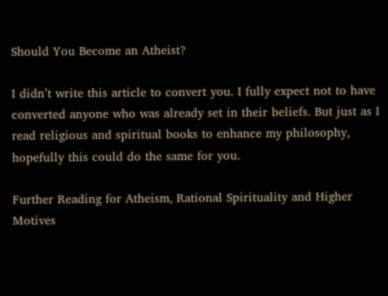Should You Become an Atheist?

I didn’t write this article to convert you. I fully expect not to have converted anyone who was already set in their beliefs. But just as I read religious and spiritual books to enhance my philosophy, hopefully this could do the same for you.

Further Reading for Atheism, Rational Spirituality and Higher Motives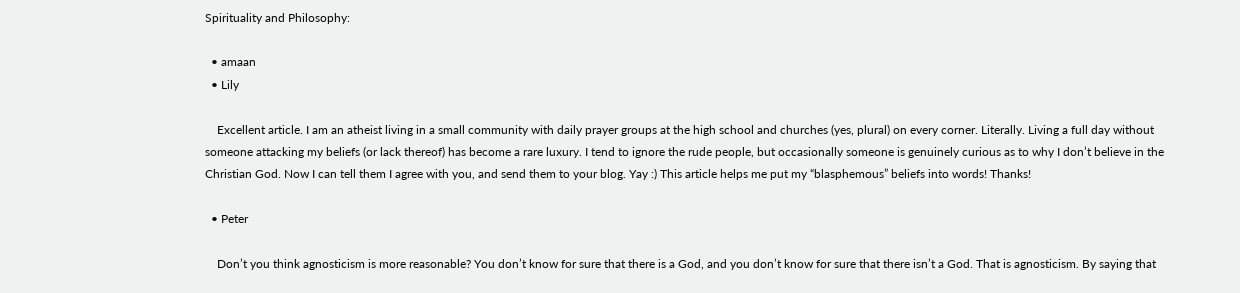Spirituality and Philosophy:

  • amaan
  • Lily

    Excellent article. I am an atheist living in a small community with daily prayer groups at the high school and churches (yes, plural) on every corner. Literally. Living a full day without someone attacking my beliefs (or lack thereof) has become a rare luxury. I tend to ignore the rude people, but occasionally someone is genuinely curious as to why I don’t believe in the Christian God. Now I can tell them I agree with you, and send them to your blog. Yay :) This article helps me put my “blasphemous” beliefs into words! Thanks!

  • Peter

    Don’t you think agnosticism is more reasonable? You don’t know for sure that there is a God, and you don’t know for sure that there isn’t a God. That is agnosticism. By saying that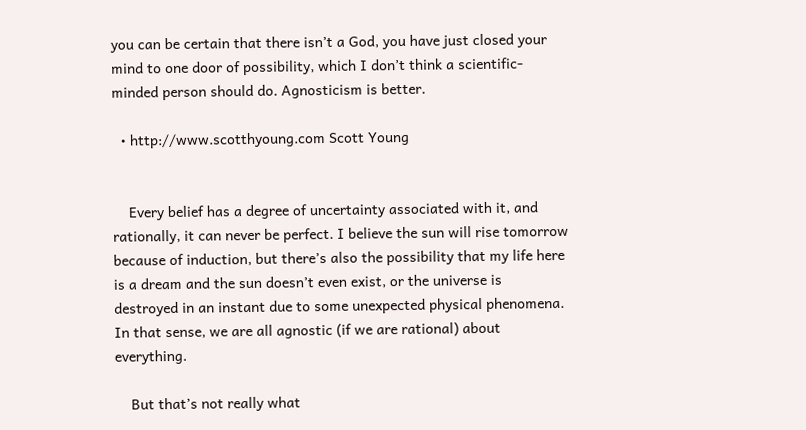you can be certain that there isn’t a God, you have just closed your mind to one door of possibility, which I don’t think a scientific-minded person should do. Agnosticism is better.

  • http://www.scotthyoung.com Scott Young


    Every belief has a degree of uncertainty associated with it, and rationally, it can never be perfect. I believe the sun will rise tomorrow because of induction, but there’s also the possibility that my life here is a dream and the sun doesn’t even exist, or the universe is destroyed in an instant due to some unexpected physical phenomena. In that sense, we are all agnostic (if we are rational) about everything.

    But that’s not really what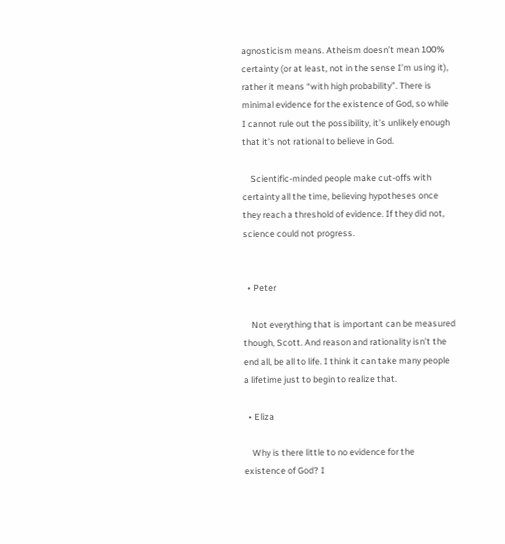agnosticism means. Atheism doesn’t mean 100% certainty (or at least, not in the sense I’m using it), rather it means “with high probability”. There is minimal evidence for the existence of God, so while I cannot rule out the possibility, it’s unlikely enough that it’s not rational to believe in God.

    Scientific-minded people make cut-offs with certainty all the time, believing hypotheses once they reach a threshold of evidence. If they did not, science could not progress.


  • Peter

    Not everything that is important can be measured though, Scott. And reason and rationality isn’t the end all, be all to life. I think it can take many people a lifetime just to begin to realize that.

  • Eliza

    Why is there little to no evidence for the existence of God? I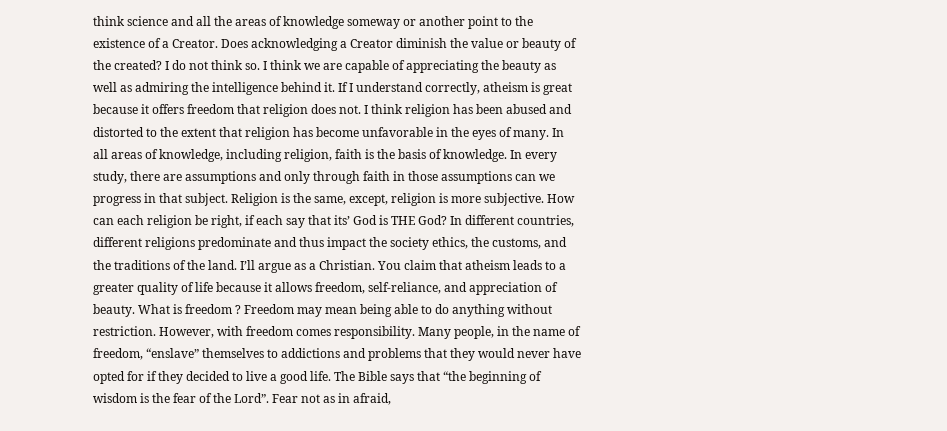think science and all the areas of knowledge someway or another point to the existence of a Creator. Does acknowledging a Creator diminish the value or beauty of the created? I do not think so. I think we are capable of appreciating the beauty as well as admiring the intelligence behind it. If I understand correctly, atheism is great because it offers freedom that religion does not. I think religion has been abused and distorted to the extent that religion has become unfavorable in the eyes of many. In all areas of knowledge, including religion, faith is the basis of knowledge. In every study, there are assumptions and only through faith in those assumptions can we progress in that subject. Religion is the same, except, religion is more subjective. How can each religion be right, if each say that its’ God is THE God? In different countries, different religions predominate and thus impact the society ethics, the customs, and the traditions of the land. I’ll argue as a Christian. You claim that atheism leads to a greater quality of life because it allows freedom, self-reliance, and appreciation of beauty. What is freedom ? Freedom may mean being able to do anything without restriction. However, with freedom comes responsibility. Many people, in the name of freedom, “enslave” themselves to addictions and problems that they would never have opted for if they decided to live a good life. The Bible says that “the beginning of wisdom is the fear of the Lord”. Fear not as in afraid,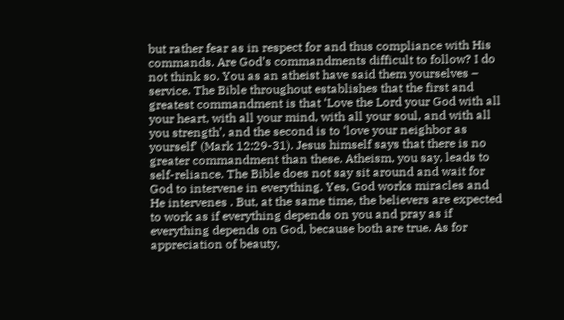but rather fear as in respect for and thus compliance with His commands. Are God’s commandments difficult to follow? I do not think so. You as an atheist have said them yourselves – service. The Bible throughout establishes that the first and greatest commandment is that ‘Love the Lord your God with all your heart, with all your mind, with all your soul, and with all you strength’, and the second is to ‘love your neighbor as yourself’ (Mark 12:29-31). Jesus himself says that there is no greater commandment than these. Atheism, you say, leads to self-reliance. The Bible does not say sit around and wait for God to intervene in everything. Yes, God works miracles and He intervenes . But, at the same time, the believers are expected to work as if everything depends on you and pray as if everything depends on God, because both are true. As for appreciation of beauty,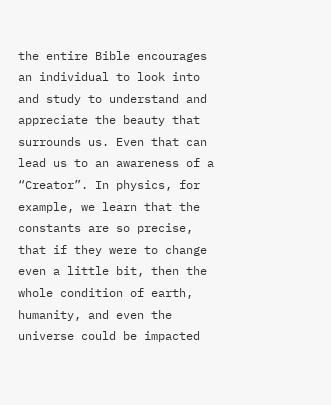the entire Bible encourages an individual to look into and study to understand and appreciate the beauty that surrounds us. Even that can lead us to an awareness of a “Creator”. In physics, for example, we learn that the constants are so precise, that if they were to change even a little bit, then the whole condition of earth, humanity, and even the universe could be impacted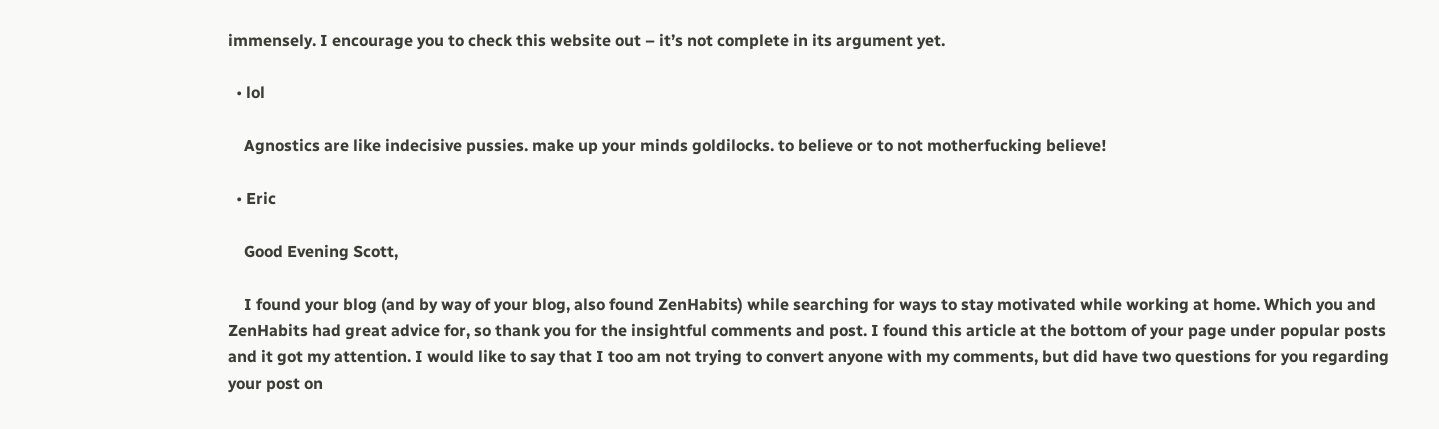immensely. I encourage you to check this website out – it’s not complete in its argument yet.

  • lol

    Agnostics are like indecisive pussies. make up your minds goldilocks. to believe or to not motherfucking believe!

  • Eric

    Good Evening Scott,

    I found your blog (and by way of your blog, also found ZenHabits) while searching for ways to stay motivated while working at home. Which you and ZenHabits had great advice for, so thank you for the insightful comments and post. I found this article at the bottom of your page under popular posts and it got my attention. I would like to say that I too am not trying to convert anyone with my comments, but did have two questions for you regarding your post on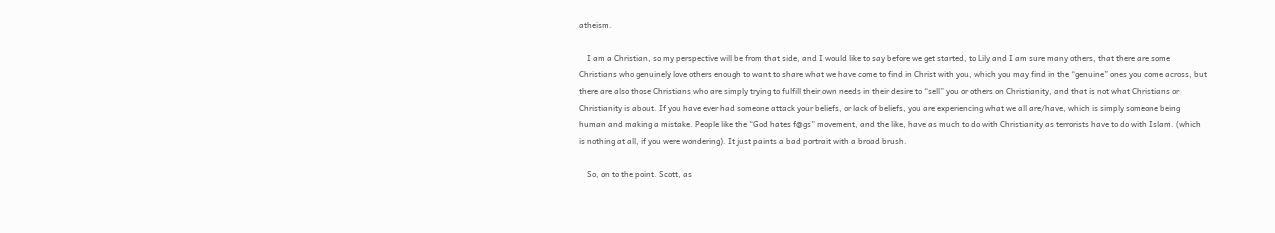atheism.

    I am a Christian, so my perspective will be from that side, and I would like to say before we get started, to Lily and I am sure many others, that there are some Christians who genuinely love others enough to want to share what we have come to find in Christ with you, which you may find in the “genuine” ones you come across, but there are also those Christians who are simply trying to fulfill their own needs in their desire to “sell” you or others on Christianity, and that is not what Christians or Christianity is about. If you have ever had someone attack your beliefs, or lack of beliefs, you are experiencing what we all are/have, which is simply someone being human and making a mistake. People like the “God hates f@gs” movement, and the like, have as much to do with Christianity as terrorists have to do with Islam. (which is nothing at all, if you were wondering). It just paints a bad portrait with a broad brush.

    So, on to the point. Scott, as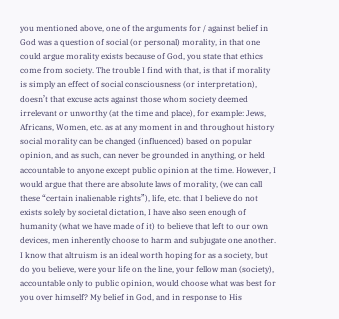you mentioned above, one of the arguments for / against belief in God was a question of social (or personal) morality, in that one could argue morality exists because of God, you state that ethics come from society. The trouble I find with that, is that if morality is simply an effect of social consciousness (or interpretation), doesn’t that excuse acts against those whom society deemed irrelevant or unworthy (at the time and place), for example: Jews, Africans, Women, etc. as at any moment in and throughout history social morality can be changed (influenced) based on popular opinion, and as such, can never be grounded in anything, or held accountable to anyone except public opinion at the time. However, I would argue that there are absolute laws of morality, (we can call these “certain inalienable rights”), life, etc. that I believe do not exists solely by societal dictation, I have also seen enough of humanity (what we have made of it) to believe that left to our own devices, men inherently choose to harm and subjugate one another. I know that altruism is an ideal worth hoping for as a society, but do you believe, were your life on the line, your fellow man (society), accountable only to public opinion, would choose what was best for you over himself? My belief in God, and in response to His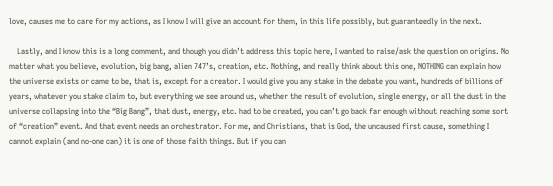love, causes me to care for my actions, as I know I will give an account for them, in this life possibly, but guaranteedly in the next.

    Lastly, and I know this is a long comment, and though you didn’t address this topic here, I wanted to raise/ask the question on origins. No matter what you believe, evolution, big bang, alien 747’s, creation, etc. Nothing, and really think about this one, NOTHING can explain how the universe exists or came to be, that is, except for a creator. I would give you any stake in the debate you want, hundreds of billions of years, whatever you stake claim to, but everything we see around us, whether the result of evolution, single energy, or all the dust in the universe collapsing into the “Big Bang”, that dust, energy, etc. had to be created, you can’t go back far enough without reaching some sort of “creation” event. And that event needs an orchestrator. For me, and Christians, that is God, the uncaused first cause, something I cannot explain (and no-one can) it is one of those faith things. But if you can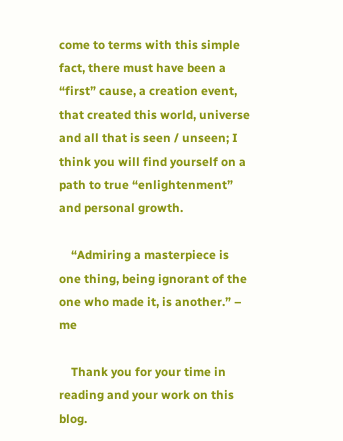come to terms with this simple fact, there must have been a “first” cause, a creation event, that created this world, universe and all that is seen / unseen; I think you will find yourself on a path to true “enlightenment” and personal growth.

    “Admiring a masterpiece is one thing, being ignorant of the one who made it, is another.” – me

    Thank you for your time in reading and your work on this blog.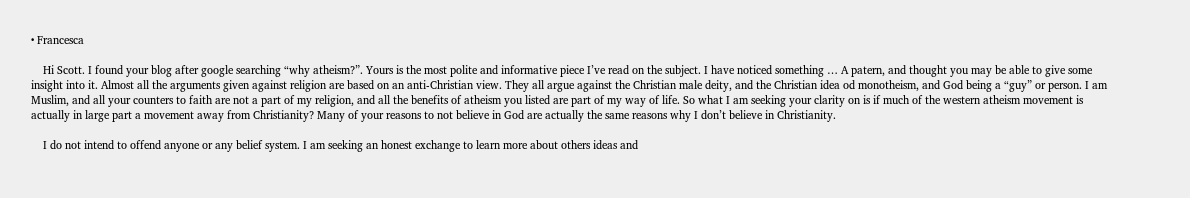• Francesca

    Hi Scott. I found your blog after google searching “why atheism?”. Yours is the most polite and informative piece I’ve read on the subject. I have noticed something … A patern, and thought you may be able to give some insight into it. Almost all the arguments given against religion are based on an anti-Christian view. They all argue against the Christian male deity, and the Christian idea od monotheism, and God being a “guy” or person. I am Muslim, and all your counters to faith are not a part of my religion, and all the benefits of atheism you listed are part of my way of life. So what I am seeking your clarity on is if much of the western atheism movement is actually in large part a movement away from Christianity? Many of your reasons to not believe in God are actually the same reasons why I don’t believe in Christianity.

    I do not intend to offend anyone or any belief system. I am seeking an honest exchange to learn more about others ideas and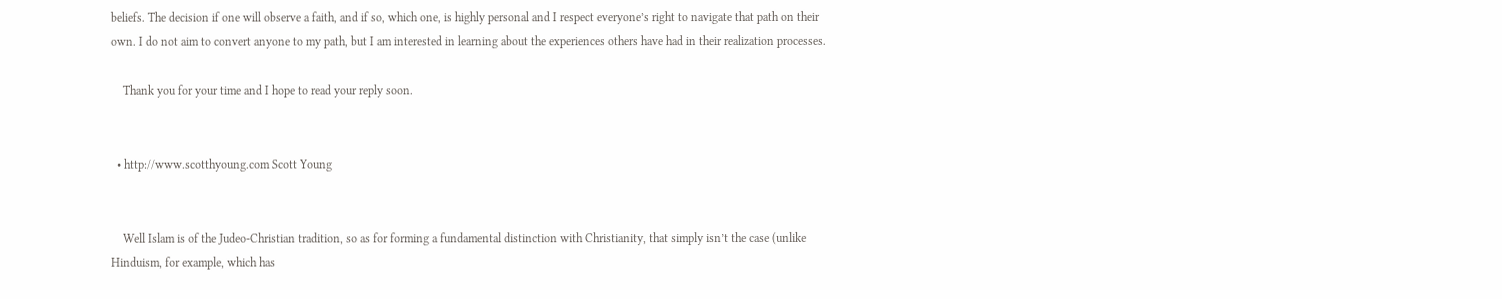beliefs. The decision if one will observe a faith, and if so, which one, is highly personal and I respect everyone’s right to navigate that path on their own. I do not aim to convert anyone to my path, but I am interested in learning about the experiences others have had in their realization processes.

    Thank you for your time and I hope to read your reply soon.


  • http://www.scotthyoung.com Scott Young


    Well Islam is of the Judeo-Christian tradition, so as for forming a fundamental distinction with Christianity, that simply isn’t the case (unlike Hinduism, for example, which has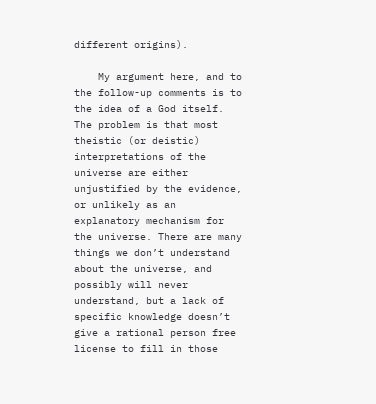different origins).

    My argument here, and to the follow-up comments is to the idea of a God itself. The problem is that most theistic (or deistic) interpretations of the universe are either unjustified by the evidence, or unlikely as an explanatory mechanism for the universe. There are many things we don’t understand about the universe, and possibly will never understand, but a lack of specific knowledge doesn’t give a rational person free license to fill in those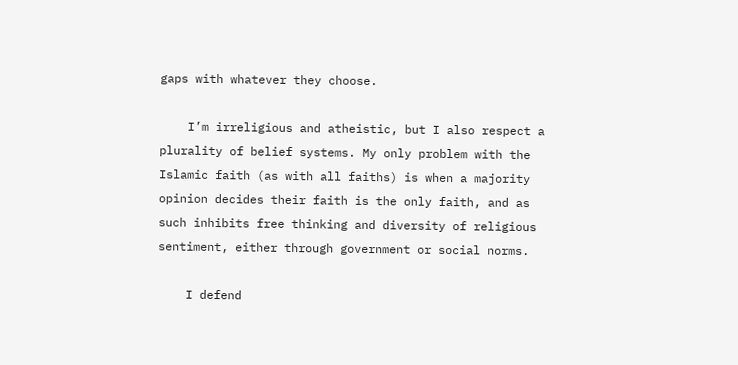gaps with whatever they choose.

    I’m irreligious and atheistic, but I also respect a plurality of belief systems. My only problem with the Islamic faith (as with all faiths) is when a majority opinion decides their faith is the only faith, and as such inhibits free thinking and diversity of religious sentiment, either through government or social norms.

    I defend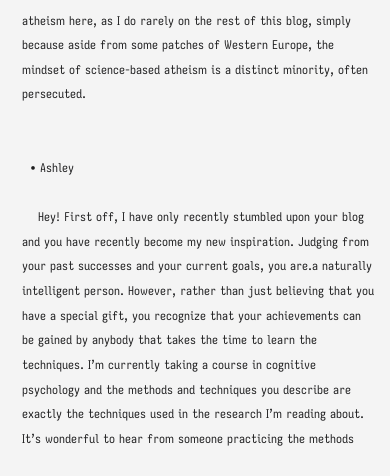atheism here, as I do rarely on the rest of this blog, simply because aside from some patches of Western Europe, the mindset of science-based atheism is a distinct minority, often persecuted.


  • Ashley

    Hey! First off, I have only recently stumbled upon your blog and you have recently become my new inspiration. Judging from your past successes and your current goals, you are.a naturally intelligent person. However, rather than just believing that you have a special gift, you recognize that your achievements can be gained by anybody that takes the time to learn the techniques. I’m currently taking a course in cognitive psychology and the methods and techniques you describe are exactly the techniques used in the research I’m reading about. It’s wonderful to hear from someone practicing the methods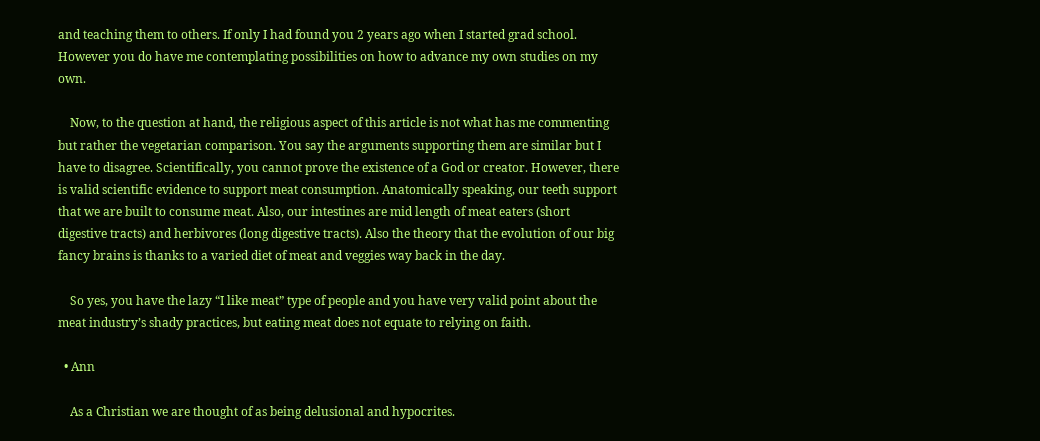and teaching them to others. If only I had found you 2 years ago when I started grad school. However you do have me contemplating possibilities on how to advance my own studies on my own.

    Now, to the question at hand, the religious aspect of this article is not what has me commenting but rather the vegetarian comparison. You say the arguments supporting them are similar but I have to disagree. Scientifically, you cannot prove the existence of a God or creator. However, there is valid scientific evidence to support meat consumption. Anatomically speaking, our teeth support that we are built to consume meat. Also, our intestines are mid length of meat eaters (short digestive tracts) and herbivores (long digestive tracts). Also the theory that the evolution of our big fancy brains is thanks to a varied diet of meat and veggies way back in the day.

    So yes, you have the lazy “I like meat” type of people and you have very valid point about the meat industry’s shady practices, but eating meat does not equate to relying on faith.

  • Ann

    As a Christian we are thought of as being delusional and hypocrites.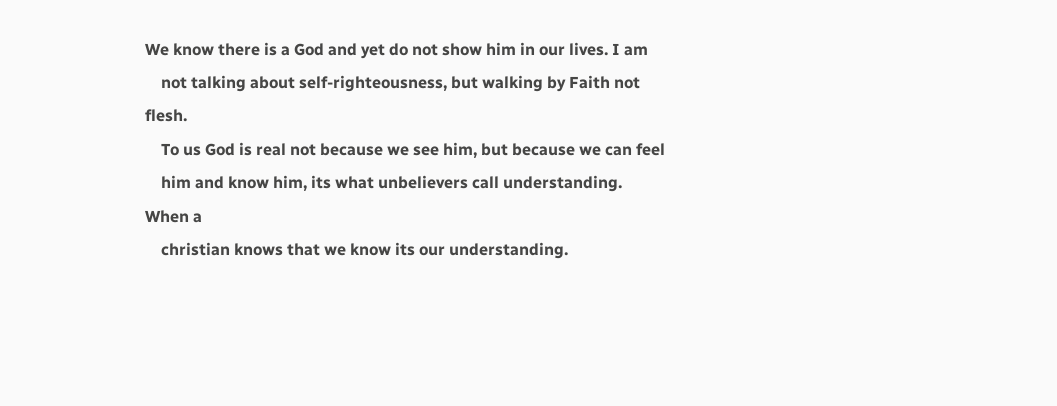We know there is a God and yet do not show him in our lives. I am
    not talking about self-righteousness, but walking by Faith not flesh.
    To us God is real not because we see him, but because we can feel
    him and know him, its what unbelievers call understanding. When a
    christian knows that we know its our understanding.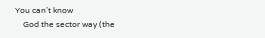You can’t know
    God the sector way (the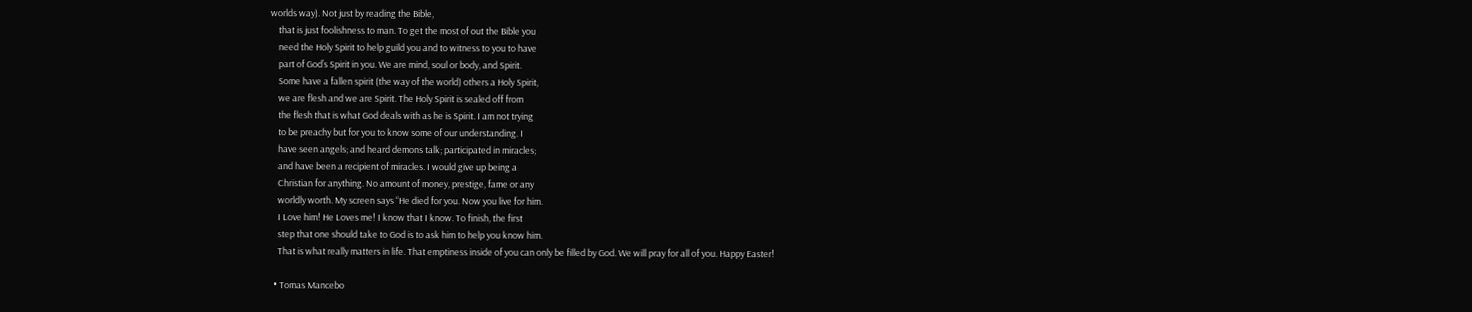worlds way). Not just by reading the Bible,
    that is just foolishness to man. To get the most of out the Bible you
    need the Holy Spirit to help guild you and to witness to you to have
    part of God’s Spirit in you. We are mind, soul or body, and Spirit.
    Some have a fallen spirit (the way of the world) others a Holy Spirit,
    we are flesh and we are Spirit. The Holy Spirit is sealed off from
    the flesh that is what God deals with as he is Spirit. I am not trying
    to be preachy but for you to know some of our understanding. I
    have seen angels; and heard demons talk; participated in miracles;
    and have been a recipient of miracles. I would give up being a
    Christian for anything. No amount of money, prestige, fame or any
    worldly worth. My screen says “He died for you. Now you live for him.
    I Love him! He Loves me! I know that I know. To finish, the first
    step that one should take to God is to ask him to help you know him.
    That is what really matters in life. That emptiness inside of you can only be filled by God. We will pray for all of you. Happy Easter!

  • Tomas Mancebo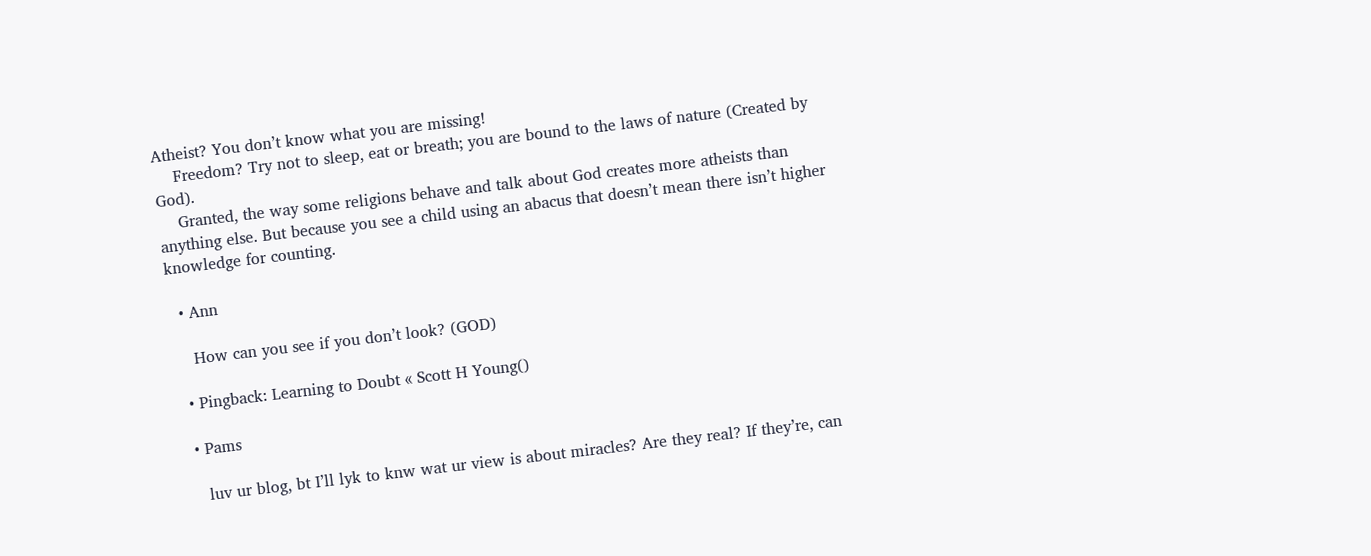Atheist? You don’t know what you are missing!
    Freedom? Try not to sleep, eat or breath; you are bound to the laws of nature (Created by God).
    Granted, the way some religions behave and talk about God creates more atheists than anything else. But because you see a child using an abacus that doesn’t mean there isn’t higher knowledge for counting.

  • Ann

    How can you see if you don’t look? (GOD)

  • Pingback: Learning to Doubt « Scott H Young()

  • Pams

    luv ur blog, bt I’ll lyk to knw wat ur view is about miracles? Are they real? If they’re, can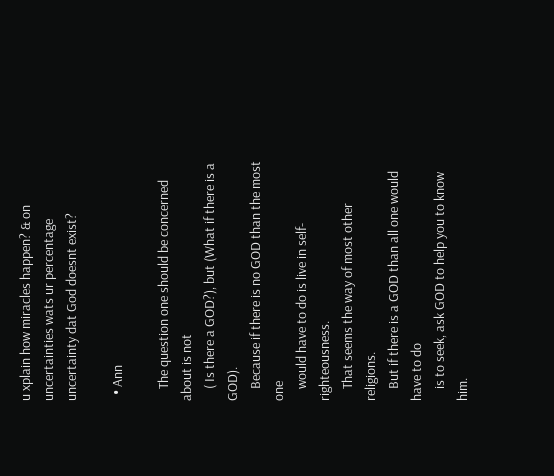u xplain how miracles happen? & on uncertainties wats ur percentage uncertainty dat God doesnt exist?

  • Ann

    The question one should be concerned about is not
    ( Is there a GOD?), but (What if there is a GOD).
    Because if there is no GOD than the most one
    would have to do is live in self-righteousness.
    That seems the way of most other religions.
    But if there is a GOD than all one would have to do
    is to seek, ask GOD to help you to know him.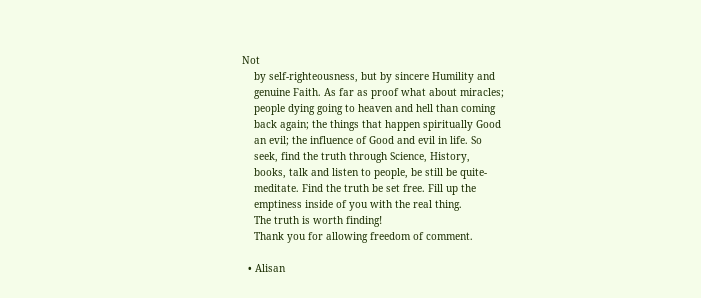Not
    by self-righteousness, but by sincere Humility and
    genuine Faith. As far as proof what about miracles;
    people dying going to heaven and hell than coming
    back again; the things that happen spiritually Good
    an evil; the influence of Good and evil in life. So
    seek, find the truth through Science, History,
    books, talk and listen to people, be still be quite-
    meditate. Find the truth be set free. Fill up the
    emptiness inside of you with the real thing.
    The truth is worth finding!
    Thank you for allowing freedom of comment.

  • Alisan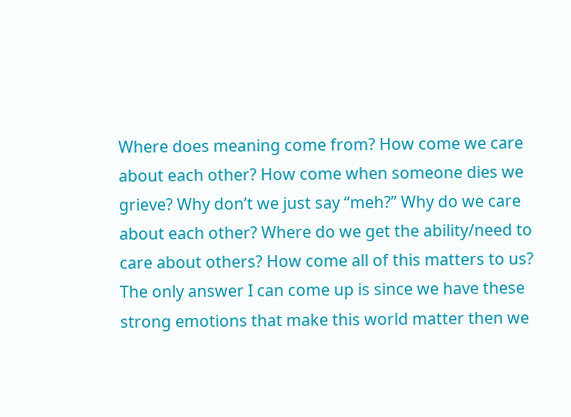Where does meaning come from? How come we care about each other? How come when someone dies we grieve? Why don’t we just say “meh?” Why do we care about each other? Where do we get the ability/need to care about others? How come all of this matters to us? The only answer I can come up is since we have these strong emotions that make this world matter then we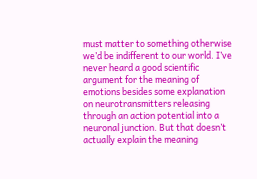must matter to something otherwise we’d be indifferent to our world. I’ve never heard a good scientific argument for the meaning of emotions besides some explanation on neurotransmitters releasing through an action potential into a neuronal junction. But that doesn’t actually explain the meaning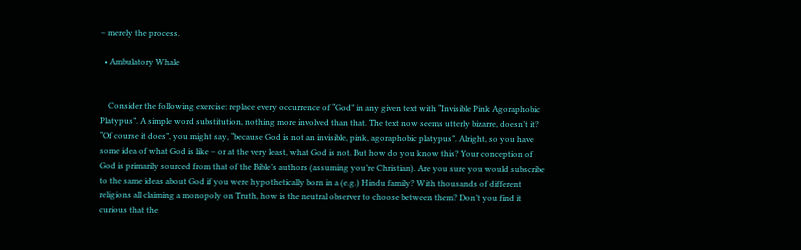– merely the process.

  • Ambulatory Whale


    Consider the following exercise: replace every occurrence of “God” in any given text with “Invisible Pink Agoraphobic Platypus”. A simple word substitution, nothing more involved than that. The text now seems utterly bizarre, doesn’t it? “Of course it does”, you might say, “because God is not an invisible, pink, agoraphobic platypus”. Alright, so you have some idea of what God is like – or at the very least, what God is not. But how do you know this? Your conception of God is primarily sourced from that of the Bible’s authors (assuming you’re Christian). Are you sure you would subscribe to the same ideas about God if you were hypothetically born in a (e.g.) Hindu family? With thousands of different religions all claiming a monopoly on Truth, how is the neutral observer to choose between them? Don’t you find it curious that the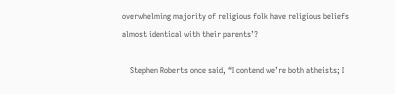overwhelming majority of religious folk have religious beliefs almost identical with their parents’?

    Stephen Roberts once said, “I contend we’re both atheists; I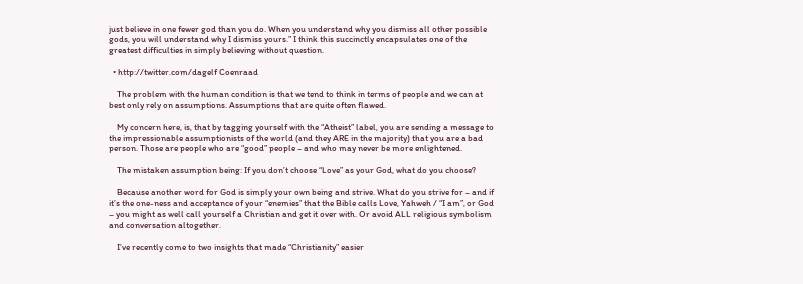just believe in one fewer god than you do. When you understand why you dismiss all other possible gods, you will understand why I dismiss yours.” I think this succinctly encapsulates one of the greatest difficulties in simply believing without question.

  • http://twitter.com/dagelf Coenraad

    The problem with the human condition is that we tend to think in terms of people and we can at best only rely on assumptions. Assumptions that are quite often flawed.

    My concern here, is, that by tagging yourself with the “Atheist” label, you are sending a message to the impressionable assumptionists of the world (and they ARE in the majority) that you are a bad person. Those are people who are “good” people – and who may never be more enlightened.

    The mistaken assumption being: If you don’t choose “Love” as your God, what do you choose?

    Because another word for God is simply your own being and strive. What do you strive for – and if it’s the one-ness and acceptance of your “enemies” that the Bible calls Love, Yahweh / “I am”, or God – you might as well call yourself a Christian and get it over with. Or avoid ALL religious symbolism and conversation altogether.

    I’ve recently come to two insights that made “Christianity” easier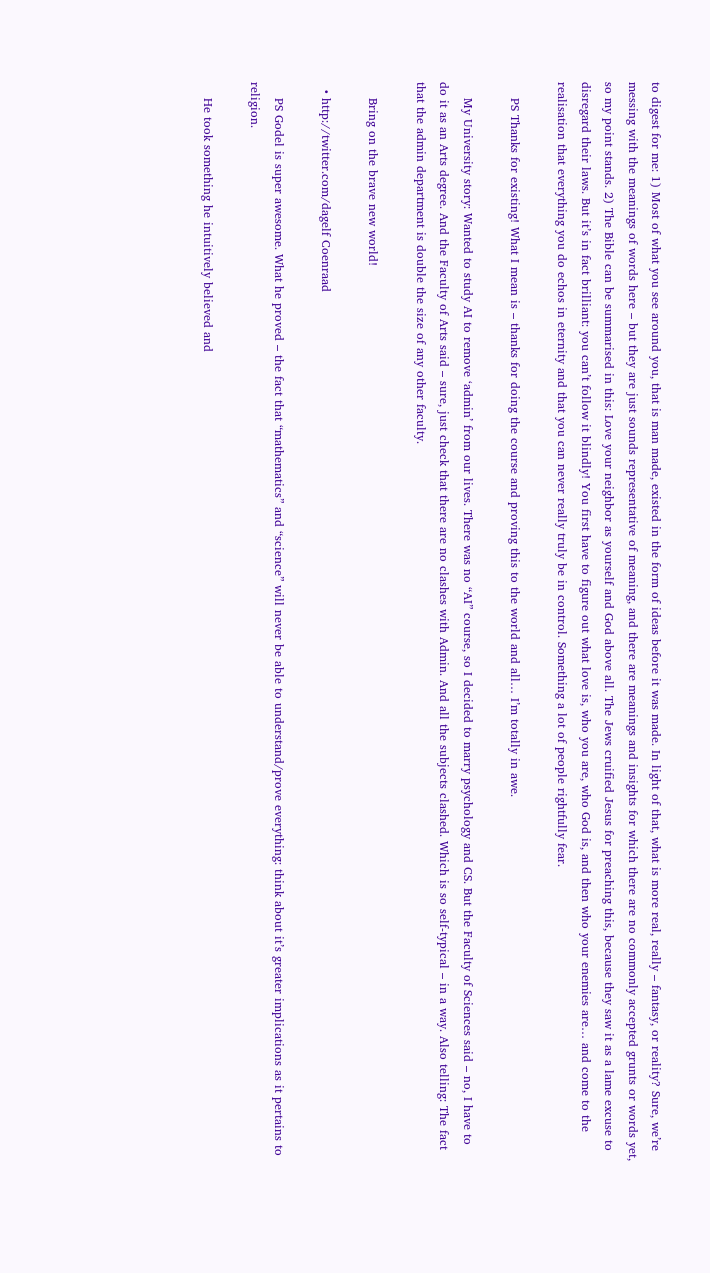to digest for me: 1) Most of what you see around you, that is man made, existed in the form of ideas before it was made. In light of that, what is more real, really – fantasy, or reality? Sure, we’re messing with the meanings of words here – but they are just sounds representative of meaning, and there are meanings and insights for which there are no commonly accepted grunts or words yet, so my point stands. 2) The Bible can be summarised in this: Love your neighbor as yourself and God above all. The Jews cruified Jesus for preaching this, because they saw it as a lame excuse to disregard their laws. But it’s in fact brilliant: you can’t follow it blindly! You first have to figure out what love is, who you are, who God is, and then who your enemies are… and come to the realisation that everything you do echos in eternity and that you can never really truly be in control. Something a lot of people rightfully fear.

    PS Thanks for existing! What I mean is – thanks for doing the course and proving this to the world and all… I’m totally in awe.

    My University story: Wanted to study AI to remove ‘admin’ from our lives. There was no “AI” course, so I decided to marry psychology and CS. But the Faculty of Sciences said – no, I have to do it as an Arts degree. And the Faculty of Arts said – sure, just check that there are no clashes with Admin. And all the subjects clashed. Which is so self-typical – in a way. Also telling: The fact that the admin department is double the size of any other faculty.

    Bring on the brave new world!

  • http://twitter.com/dagelf Coenraad

    PS Godel is super awesome. What he proved – the fact that “mathematics” and “science” will never be able to understand/prove everything: think about it’s greater implications as it pertains to religion.

    He took something he intuitively believed and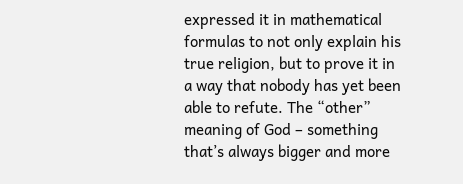expressed it in mathematical formulas to not only explain his true religion, but to prove it in a way that nobody has yet been able to refute. The “other” meaning of God – something that’s always bigger and more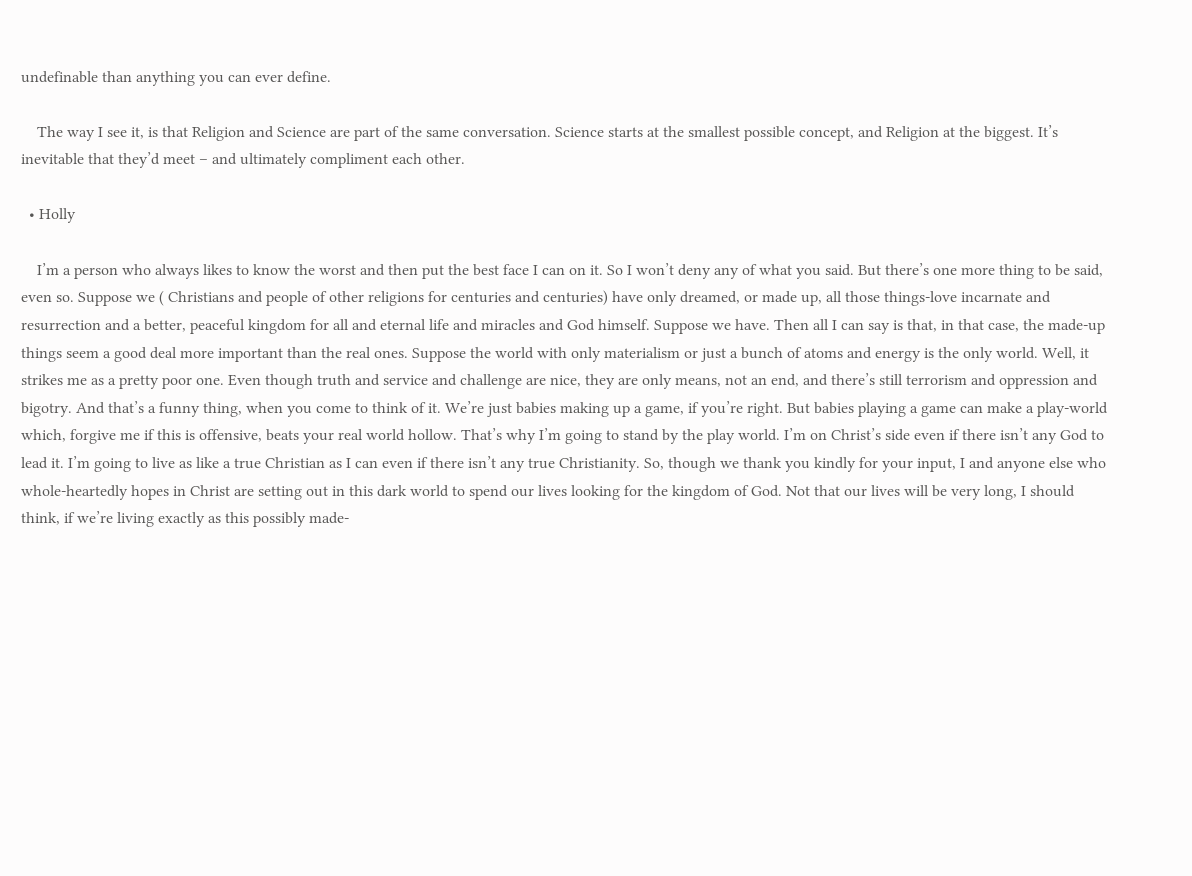undefinable than anything you can ever define.

    The way I see it, is that Religion and Science are part of the same conversation. Science starts at the smallest possible concept, and Religion at the biggest. It’s inevitable that they’d meet – and ultimately compliment each other.

  • Holly

    I’m a person who always likes to know the worst and then put the best face I can on it. So I won’t deny any of what you said. But there’s one more thing to be said, even so. Suppose we ( Christians and people of other religions for centuries and centuries) have only dreamed, or made up, all those things-love incarnate and resurrection and a better, peaceful kingdom for all and eternal life and miracles and God himself. Suppose we have. Then all I can say is that, in that case, the made-up things seem a good deal more important than the real ones. Suppose the world with only materialism or just a bunch of atoms and energy is the only world. Well, it strikes me as a pretty poor one. Even though truth and service and challenge are nice, they are only means, not an end, and there’s still terrorism and oppression and bigotry. And that’s a funny thing, when you come to think of it. We’re just babies making up a game, if you’re right. But babies playing a game can make a play-world which, forgive me if this is offensive, beats your real world hollow. That’s why I’m going to stand by the play world. I’m on Christ’s side even if there isn’t any God to lead it. I’m going to live as like a true Christian as I can even if there isn’t any true Christianity. So, though we thank you kindly for your input, I and anyone else who whole-heartedly hopes in Christ are setting out in this dark world to spend our lives looking for the kingdom of God. Not that our lives will be very long, I should think, if we’re living exactly as this possibly made-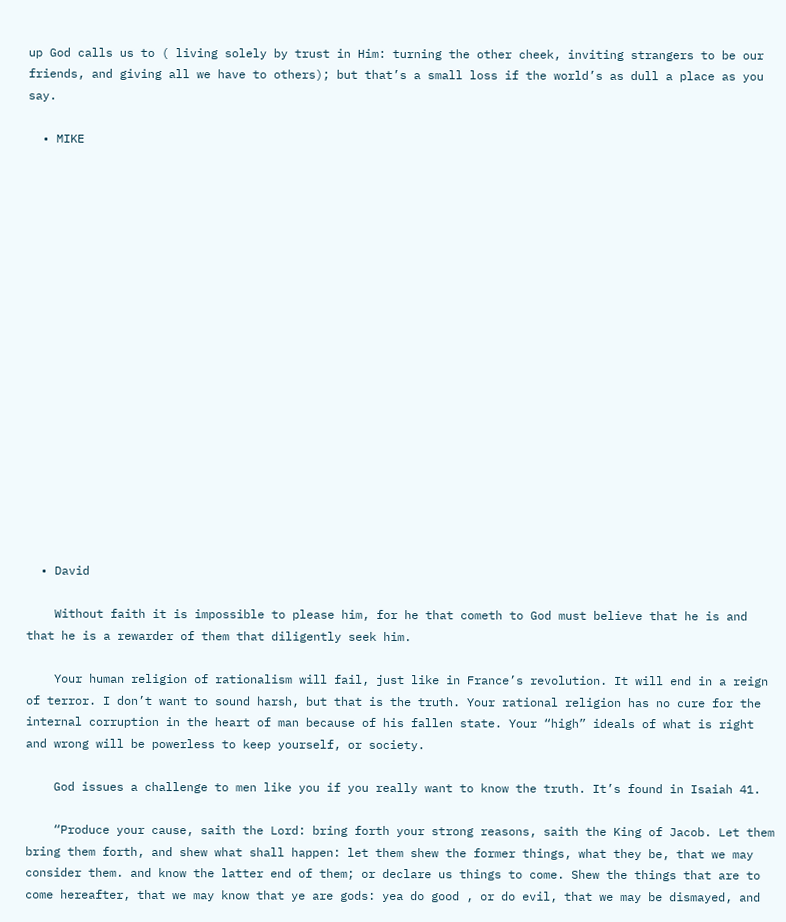up God calls us to ( living solely by trust in Him: turning the other cheek, inviting strangers to be our friends, and giving all we have to others); but that’s a small loss if the world’s as dull a place as you say.

  • MIKE



















  • David

    Without faith it is impossible to please him, for he that cometh to God must believe that he is and that he is a rewarder of them that diligently seek him.

    Your human religion of rationalism will fail, just like in France’s revolution. It will end in a reign of terror. I don’t want to sound harsh, but that is the truth. Your rational religion has no cure for the internal corruption in the heart of man because of his fallen state. Your “high” ideals of what is right and wrong will be powerless to keep yourself, or society.

    God issues a challenge to men like you if you really want to know the truth. It’s found in Isaiah 41.

    “Produce your cause, saith the Lord: bring forth your strong reasons, saith the King of Jacob. Let them bring them forth, and shew what shall happen: let them shew the former things, what they be, that we may consider them. and know the latter end of them; or declare us things to come. Shew the things that are to come hereafter, that we may know that ye are gods: yea do good , or do evil, that we may be dismayed, and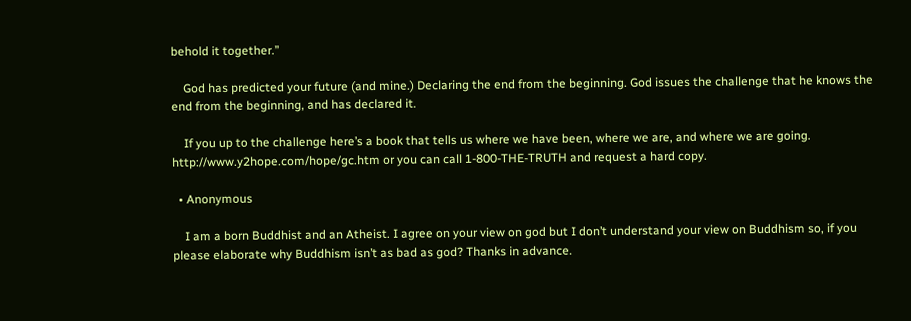behold it together.”

    God has predicted your future (and mine.) Declaring the end from the beginning. God issues the challenge that he knows the end from the beginning, and has declared it.

    If you up to the challenge here’s a book that tells us where we have been, where we are, and where we are going. http://www.y2hope.com/hope/gc.htm or you can call 1-800-THE-TRUTH and request a hard copy.

  • Anonymous

    I am a born Buddhist and an Atheist. I agree on your view on god but I don’t understand your view on Buddhism so, if you please elaborate why Buddhism isn’t as bad as god? Thanks in advance.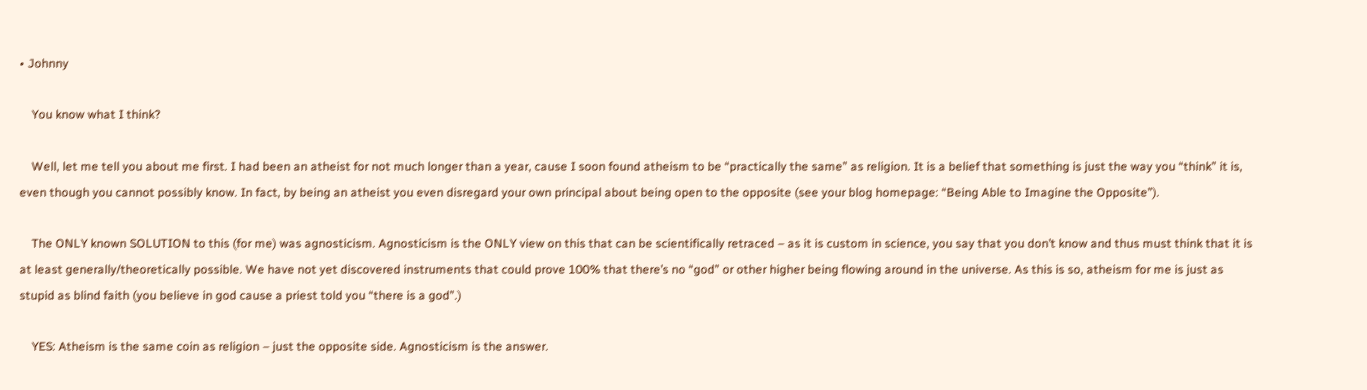• Johnny

    You know what I think?

    Well, let me tell you about me first. I had been an atheist for not much longer than a year, cause I soon found atheism to be “practically the same” as religion. It is a belief that something is just the way you “think” it is, even though you cannot possibly know. In fact, by being an atheist you even disregard your own principal about being open to the opposite (see your blog homepage: “Being Able to Imagine the Opposite”).

    The ONLY known SOLUTION to this (for me) was agnosticism. Agnosticism is the ONLY view on this that can be scientifically retraced – as it is custom in science, you say that you don’t know and thus must think that it is at least generally/theoretically possible. We have not yet discovered instruments that could prove 100% that there’s no “god” or other higher being flowing around in the universe. As this is so, atheism for me is just as stupid as blind faith (you believe in god cause a priest told you “there is a god”.)

    YES: Atheism is the same coin as religion – just the opposite side. Agnosticism is the answer.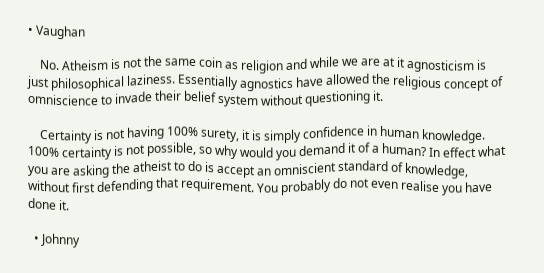• Vaughan

    No. Atheism is not the same coin as religion and while we are at it agnosticism is just philosophical laziness. Essentially agnostics have allowed the religious concept of omniscience to invade their belief system without questioning it.

    Certainty is not having 100% surety, it is simply confidence in human knowledge. 100% certainty is not possible, so why would you demand it of a human? In effect what you are asking the atheist to do is accept an omniscient standard of knowledge, without first defending that requirement. You probably do not even realise you have done it.

  • Johnny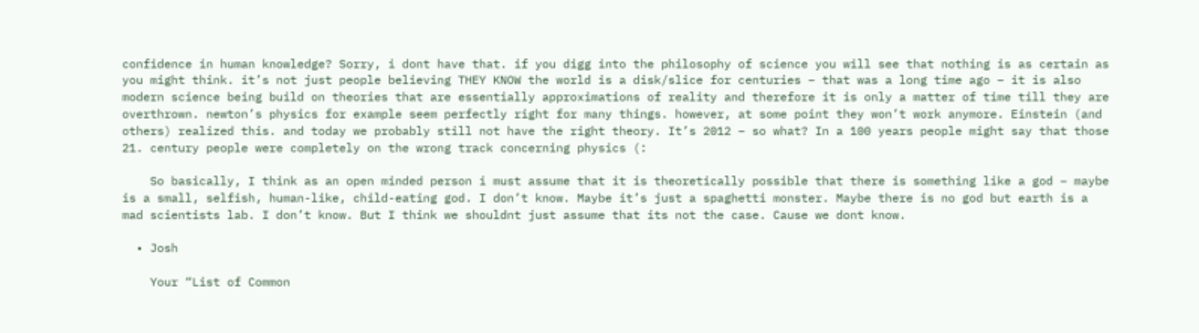confidence in human knowledge? Sorry, i dont have that. if you digg into the philosophy of science you will see that nothing is as certain as you might think. it’s not just people believing THEY KNOW the world is a disk/slice for centuries – that was a long time ago – it is also modern science being build on theories that are essentially approximations of reality and therefore it is only a matter of time till they are overthrown. newton’s physics for example seem perfectly right for many things. however, at some point they won’t work anymore. Einstein (and others) realized this. and today we probably still not have the right theory. It’s 2012 – so what? In a 100 years people might say that those 21. century people were completely on the wrong track concerning physics (:

    So basically, I think as an open minded person i must assume that it is theoretically possible that there is something like a god – maybe is a small, selfish, human-like, child-eating god. I don’t know. Maybe it’s just a spaghetti monster. Maybe there is no god but earth is a mad scientists lab. I don’t know. But I think we shouldnt just assume that its not the case. Cause we dont know.

  • Josh

    Your “List of Common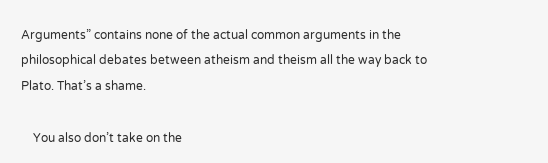Arguments” contains none of the actual common arguments in the philosophical debates between atheism and theism all the way back to Plato. That’s a shame.

    You also don’t take on the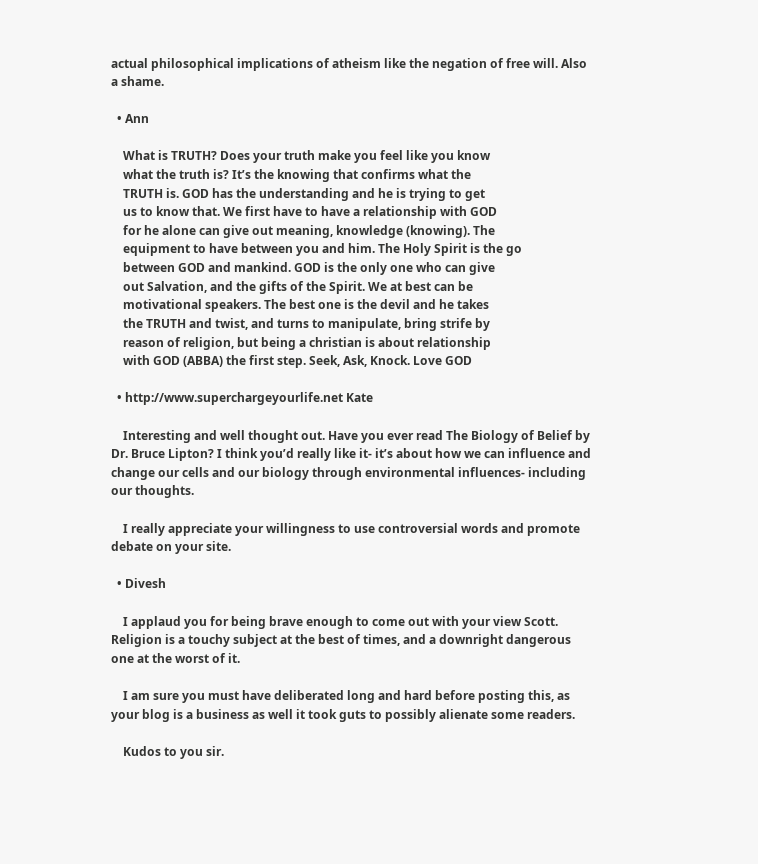actual philosophical implications of atheism like the negation of free will. Also a shame.

  • Ann

    What is TRUTH? Does your truth make you feel like you know
    what the truth is? It’s the knowing that confirms what the
    TRUTH is. GOD has the understanding and he is trying to get
    us to know that. We first have to have a relationship with GOD
    for he alone can give out meaning, knowledge (knowing). The
    equipment to have between you and him. The Holy Spirit is the go
    between GOD and mankind. GOD is the only one who can give
    out Salvation, and the gifts of the Spirit. We at best can be
    motivational speakers. The best one is the devil and he takes
    the TRUTH and twist, and turns to manipulate, bring strife by
    reason of religion, but being a christian is about relationship
    with GOD (ABBA) the first step. Seek, Ask, Knock. Love GOD

  • http://www.superchargeyourlife.net Kate

    Interesting and well thought out. Have you ever read The Biology of Belief by Dr. Bruce Lipton? I think you’d really like it- it’s about how we can influence and change our cells and our biology through environmental influences- including our thoughts.

    I really appreciate your willingness to use controversial words and promote debate on your site.

  • Divesh

    I applaud you for being brave enough to come out with your view Scott. Religion is a touchy subject at the best of times, and a downright dangerous one at the worst of it.

    I am sure you must have deliberated long and hard before posting this, as your blog is a business as well it took guts to possibly alienate some readers.

    Kudos to you sir.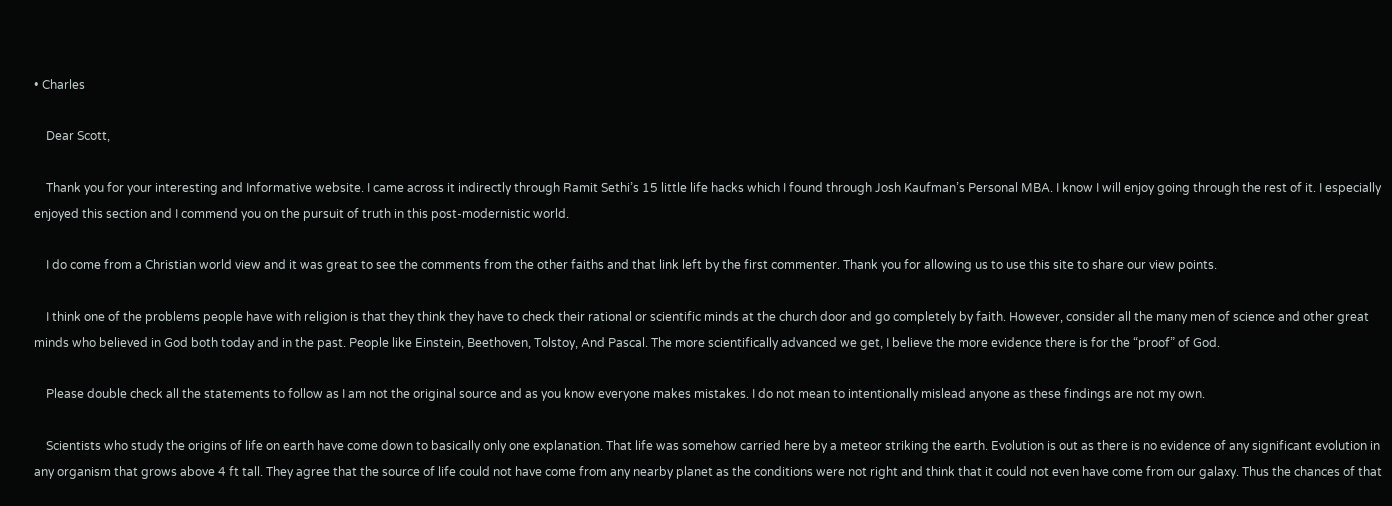• Charles

    Dear Scott,

    Thank you for your interesting and Informative website. I came across it indirectly through Ramit Sethi’s 15 little life hacks which I found through Josh Kaufman’s Personal MBA. I know I will enjoy going through the rest of it. I especially enjoyed this section and I commend you on the pursuit of truth in this post-modernistic world.

    I do come from a Christian world view and it was great to see the comments from the other faiths and that link left by the first commenter. Thank you for allowing us to use this site to share our view points.

    I think one of the problems people have with religion is that they think they have to check their rational or scientific minds at the church door and go completely by faith. However, consider all the many men of science and other great minds who believed in God both today and in the past. People like Einstein, Beethoven, Tolstoy, And Pascal. The more scientifically advanced we get, I believe the more evidence there is for the “proof” of God.

    Please double check all the statements to follow as I am not the original source and as you know everyone makes mistakes. I do not mean to intentionally mislead anyone as these findings are not my own.

    Scientists who study the origins of life on earth have come down to basically only one explanation. That life was somehow carried here by a meteor striking the earth. Evolution is out as there is no evidence of any significant evolution in any organism that grows above 4 ft tall. They agree that the source of life could not have come from any nearby planet as the conditions were not right and think that it could not even have come from our galaxy. Thus the chances of that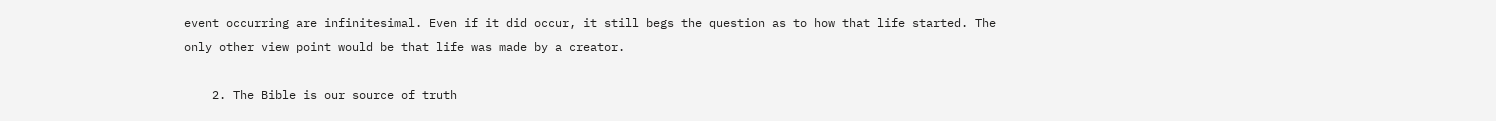event occurring are infinitesimal. Even if it did occur, it still begs the question as to how that life started. The only other view point would be that life was made by a creator.

    2. The Bible is our source of truth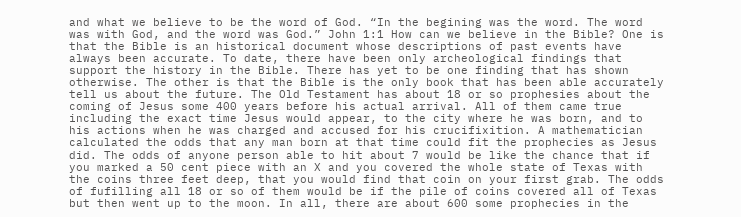and what we believe to be the word of God. “In the begining was the word. The word was with God, and the word was God.” John 1:1 How can we believe in the Bible? One is that the Bible is an historical document whose descriptions of past events have always been accurate. To date, there have been only archeological findings that support the history in the Bible. There has yet to be one finding that has shown otherwise. The other is that the Bible is the only book that has been able accurately tell us about the future. The Old Testament has about 18 or so prophesies about the coming of Jesus some 400 years before his actual arrival. All of them came true including the exact time Jesus would appear, to the city where he was born, and to his actions when he was charged and accused for his crucifixition. A mathematician calculated the odds that any man born at that time could fit the prophecies as Jesus did. The odds of anyone person able to hit about 7 would be like the chance that if you marked a 50 cent piece with an X and you covered the whole state of Texas with the coins three feet deep, that you would find that coin on your first grab. The odds of fufilling all 18 or so of them would be if the pile of coins covered all of Texas but then went up to the moon. In all, there are about 600 some prophecies in the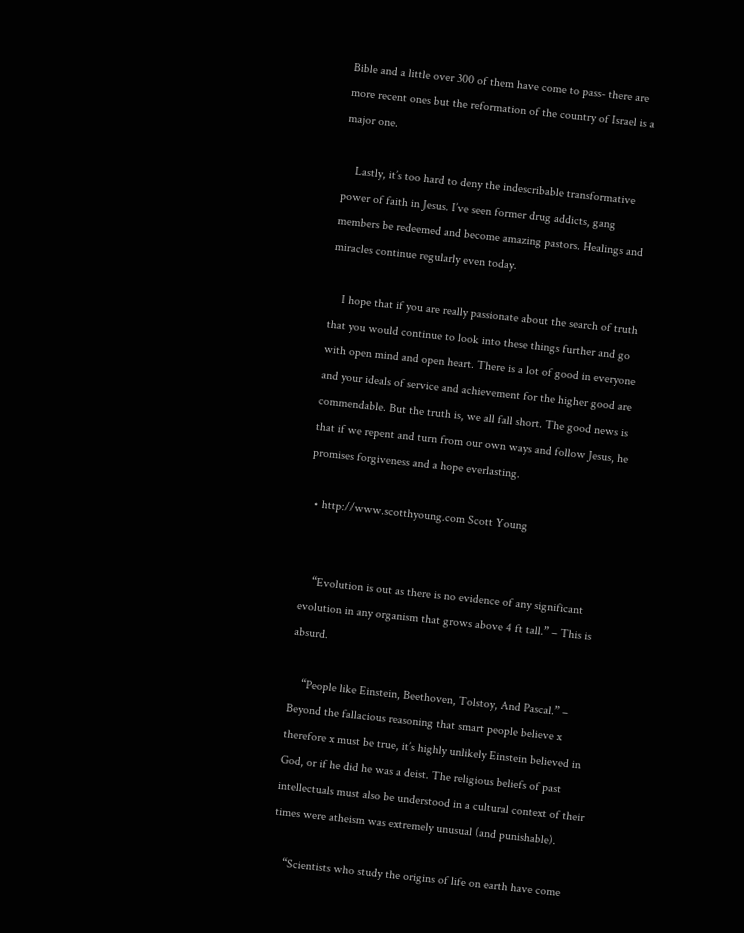Bible and a little over 300 of them have come to pass- there are more recent ones but the reformation of the country of Israel is a major one.

    Lastly, it’s too hard to deny the indescribable transformative power of faith in Jesus. I’ve seen former drug addicts, gang members be redeemed and become amazing pastors. Healings and miracles continue regularly even today.

    I hope that if you are really passionate about the search of truth that you would continue to look into these things further and go with open mind and open heart. There is a lot of good in everyone and your ideals of service and achievement for the higher good are commendable. But the truth is, we all fall short. The good news is that if we repent and turn from our own ways and follow Jesus, he promises forgiveness and a hope everlasting.

  • http://www.scotthyoung.com Scott Young


    “Evolution is out as there is no evidence of any significant evolution in any organism that grows above 4 ft tall.” – This is absurd.

    “People like Einstein, Beethoven, Tolstoy, And Pascal.” – Beyond the fallacious reasoning that smart people believe x therefore x must be true, it’s highly unlikely Einstein believed in God, or if he did he was a deist. The religious beliefs of past intellectuals must also be understood in a cultural context of their times were atheism was extremely unusual (and punishable).

    “Scientists who study the origins of life on earth have come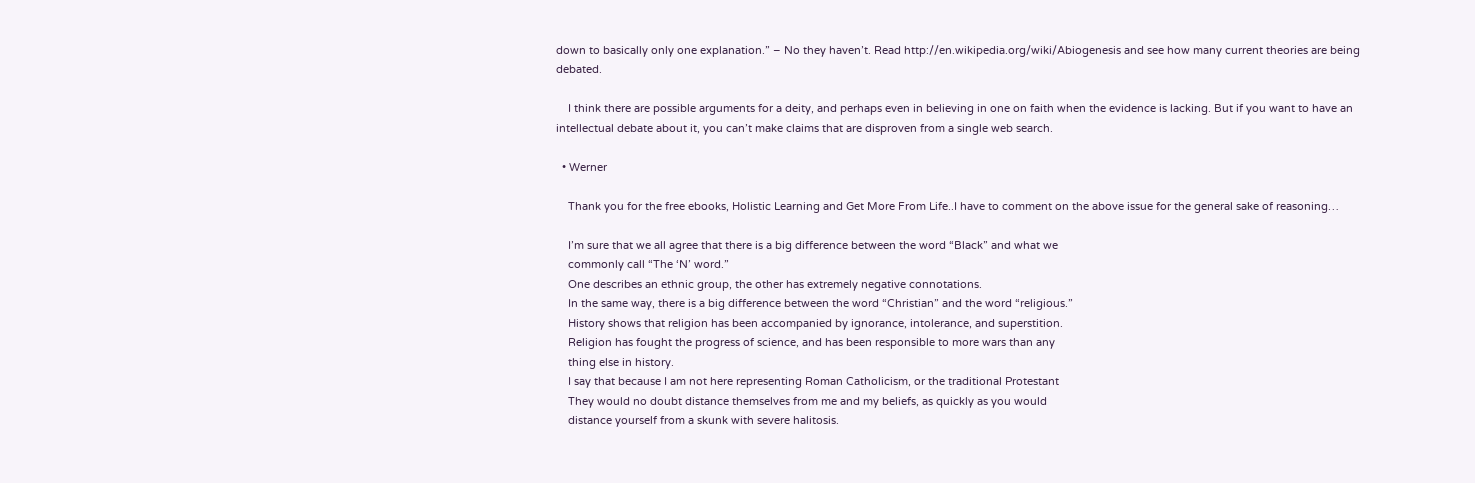down to basically only one explanation.” – No they haven’t. Read http://en.wikipedia.org/wiki/Abiogenesis and see how many current theories are being debated.

    I think there are possible arguments for a deity, and perhaps even in believing in one on faith when the evidence is lacking. But if you want to have an intellectual debate about it, you can’t make claims that are disproven from a single web search.

  • Werner

    Thank you for the free ebooks, Holistic Learning and Get More From Life..I have to comment on the above issue for the general sake of reasoning…

    I’m sure that we all agree that there is a big difference between the word “Black” and what we
    commonly call “The ‘N’ word.”
    One describes an ethnic group, the other has extremely negative connotations.
    In the same way, there is a big difference between the word “Christian” and the word “religious.”
    History shows that religion has been accompanied by ignorance, intolerance, and superstition.
    Religion has fought the progress of science, and has been responsible to more wars than any
    thing else in history.
    I say that because I am not here representing Roman Catholicism, or the traditional Protestant
    They would no doubt distance themselves from me and my beliefs, as quickly as you would
    distance yourself from a skunk with severe halitosis.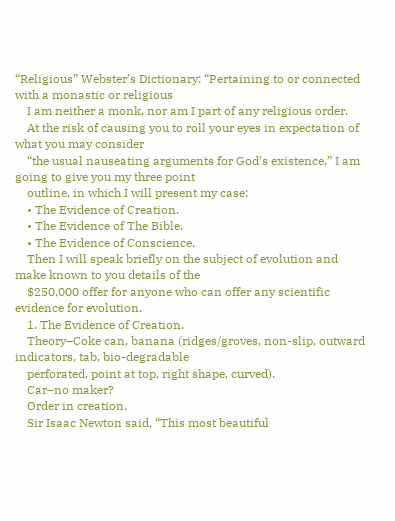“Religious” Webster’s Dictionary: “Pertaining to or connected with a monastic or religious
    I am neither a monk, nor am I part of any religious order.
    At the risk of causing you to roll your eyes in expectation of what you may consider
    “the usual nauseating arguments for God’s existence,” I am going to give you my three point
    outline, in which I will present my case:
    • The Evidence of Creation.
    • The Evidence of The Bible.
    • The Evidence of Conscience.
    Then I will speak briefly on the subject of evolution and make known to you details of the
    $250,000 offer for anyone who can offer any scientific evidence for evolution.
    1. The Evidence of Creation.
    Theory–Coke can, banana (ridges/groves, non-slip, outward indicators, tab, bio-degradable
    perforated, point at top, right shape, curved).
    Car–no maker?
    Order in creation.
    Sir Isaac Newton said, “This most beautiful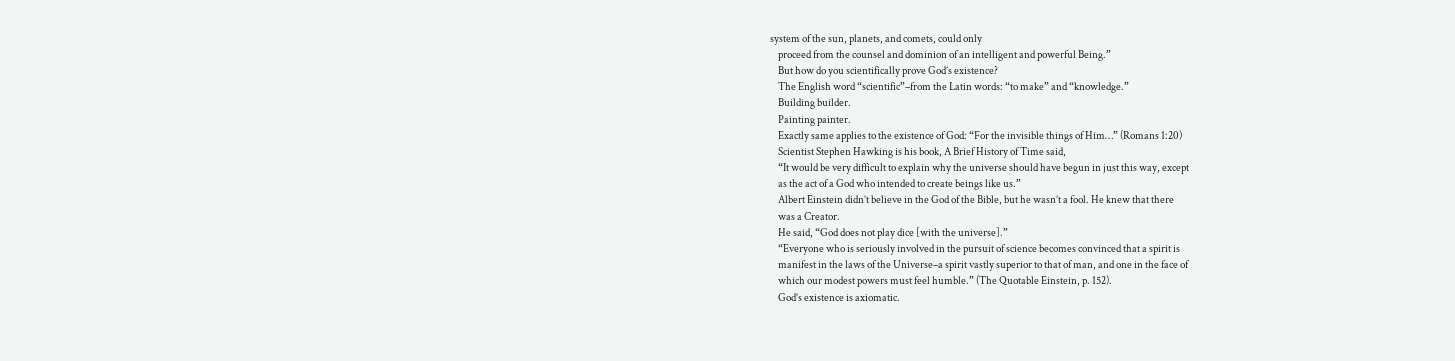system of the sun, planets, and comets, could only
    proceed from the counsel and dominion of an intelligent and powerful Being.”
    But how do you scientifically prove God’s existence?
    The English word “scientific”–from the Latin words: “to make” and “knowledge.”
    Building builder.
    Painting painter.
    Exactly same applies to the existence of God: “For the invisible things of Him…” (Romans 1:20)
    Scientist Stephen Hawking is his book, A Brief History of Time said,
    “It would be very difficult to explain why the universe should have begun in just this way, except
    as the act of a God who intended to create beings like us.”
    Albert Einstein didn’t believe in the God of the Bible, but he wasn’t a fool. He knew that there
    was a Creator.
    He said, “God does not play dice [with the universe].”
    “Everyone who is seriously involved in the pursuit of science becomes convinced that a spirit is
    manifest in the laws of the Universe–a spirit vastly superior to that of man, and one in the face of
    which our modest powers must feel humble.” (The Quotable Einstein, p. 152).
    God’s existence is axiomatic.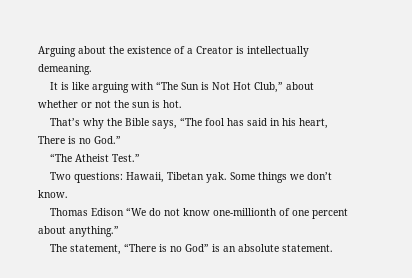Arguing about the existence of a Creator is intellectually demeaning.
    It is like arguing with “The Sun is Not Hot Club,” about whether or not the sun is hot.
    That’s why the Bible says, “The fool has said in his heart, There is no God.”
    “The Atheist Test.”
    Two questions: Hawaii, Tibetan yak. Some things we don’t know.
    Thomas Edison “We do not know one-millionth of one percent about anything.”
    The statement, “There is no God” is an absolute statement.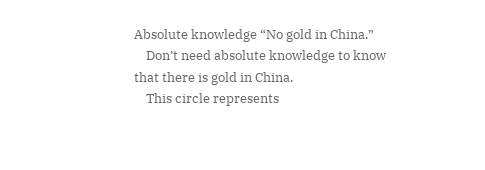Absolute knowledge “No gold in China.”
    Don’t need absolute knowledge to know that there is gold in China.
    This circle represents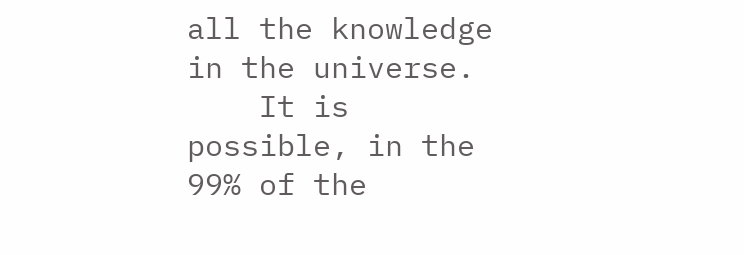all the knowledge in the universe.
    It is possible, in the 99% of the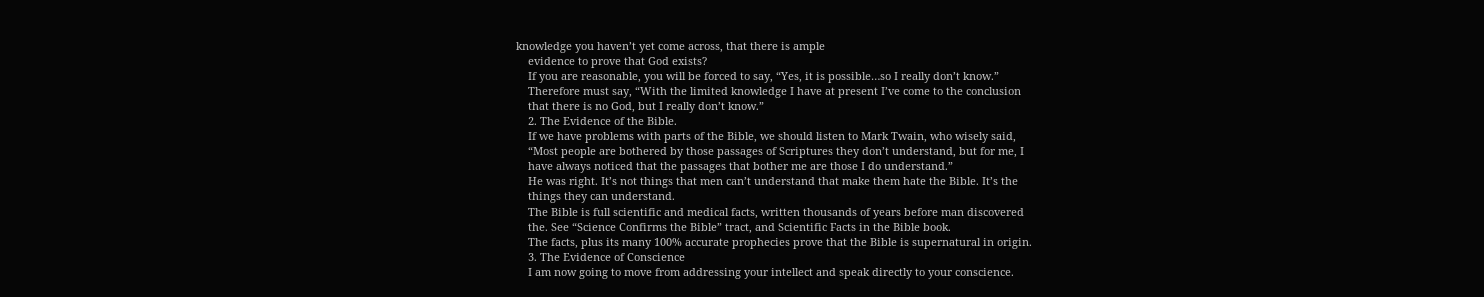knowledge you haven’t yet come across, that there is ample
    evidence to prove that God exists?
    If you are reasonable, you will be forced to say, “Yes, it is possible…so I really don’t know.”
    Therefore must say, “With the limited knowledge I have at present I’ve come to the conclusion
    that there is no God, but I really don’t know.”
    2. The Evidence of the Bible.
    If we have problems with parts of the Bible, we should listen to Mark Twain, who wisely said,
    “Most people are bothered by those passages of Scriptures they don’t understand, but for me, I
    have always noticed that the passages that bother me are those I do understand.”
    He was right. It’s not things that men can’t understand that make them hate the Bible. It’s the
    things they can understand.
    The Bible is full scientific and medical facts, written thousands of years before man discovered
    the. See “Science Confirms the Bible” tract, and Scientific Facts in the Bible book.
    The facts, plus its many 100% accurate prophecies prove that the Bible is supernatural in origin.
    3. The Evidence of Conscience
    I am now going to move from addressing your intellect and speak directly to your conscience.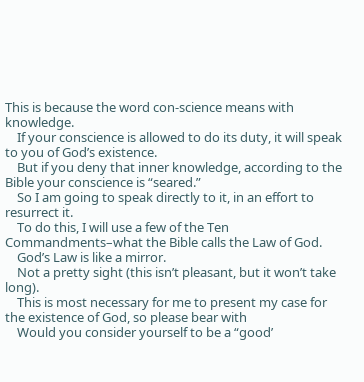This is because the word con-science means with knowledge.
    If your conscience is allowed to do its duty, it will speak to you of God’s existence.
    But if you deny that inner knowledge, according to the Bible your conscience is “seared.”
    So I am going to speak directly to it, in an effort to resurrect it.
    To do this, I will use a few of the Ten Commandments–what the Bible calls the Law of God.
    God’s Law is like a mirror.
    Not a pretty sight (this isn’t pleasant, but it won’t take long).
    This is most necessary for me to present my case for the existence of God, so please bear with
    Would you consider yourself to be a “good’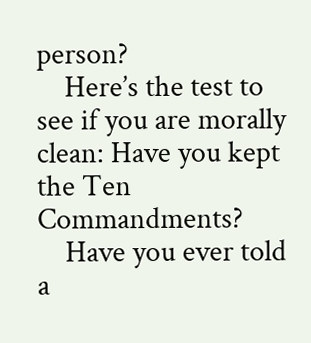person?
    Here’s the test to see if you are morally clean: Have you kept the Ten Commandments?
    Have you ever told a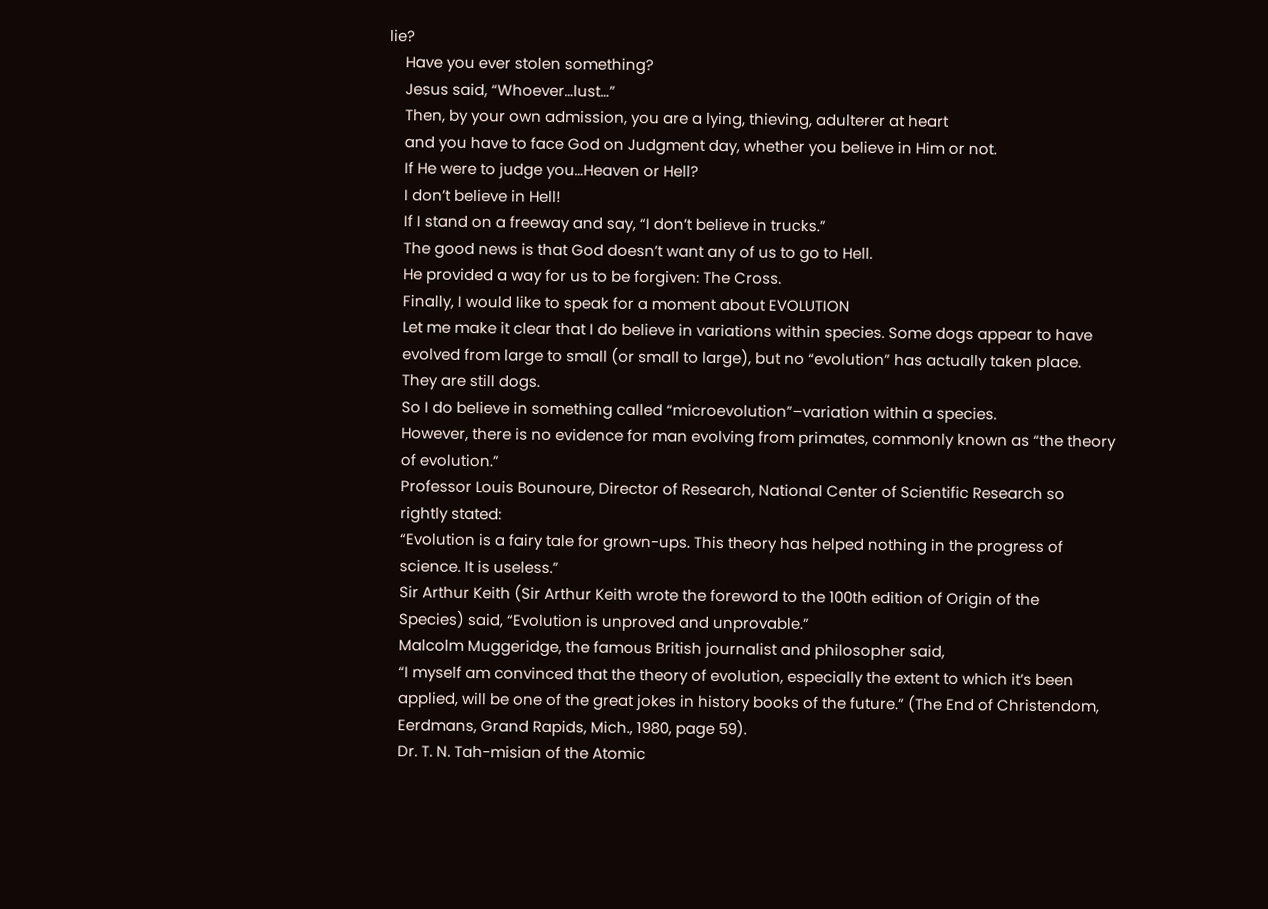lie?
    Have you ever stolen something?
    Jesus said, “Whoever…lust…”
    Then, by your own admission, you are a lying, thieving, adulterer at heart
    and you have to face God on Judgment day, whether you believe in Him or not.
    If He were to judge you…Heaven or Hell?
    I don’t believe in Hell!
    If I stand on a freeway and say, “I don’t believe in trucks.”
    The good news is that God doesn’t want any of us to go to Hell.
    He provided a way for us to be forgiven: The Cross.
    Finally, I would like to speak for a moment about EVOLUTION
    Let me make it clear that I do believe in variations within species. Some dogs appear to have
    evolved from large to small (or small to large), but no “evolution” has actually taken place.
    They are still dogs.
    So I do believe in something called “microevolution”–variation within a species.
    However, there is no evidence for man evolving from primates, commonly known as “the theory
    of evolution.”
    Professor Louis Bounoure, Director of Research, National Center of Scientific Research so
    rightly stated:
    “Evolution is a fairy tale for grown-ups. This theory has helped nothing in the progress of
    science. It is useless.”
    Sir Arthur Keith (Sir Arthur Keith wrote the foreword to the 100th edition of Origin of the
    Species) said, “Evolution is unproved and unprovable.”
    Malcolm Muggeridge, the famous British journalist and philosopher said,
    “I myself am convinced that the theory of evolution, especially the extent to which it’s been
    applied, will be one of the great jokes in history books of the future.” (The End of Christendom,
    Eerdmans, Grand Rapids, Mich., 1980, page 59).
    Dr. T. N. Tah-misian of the Atomic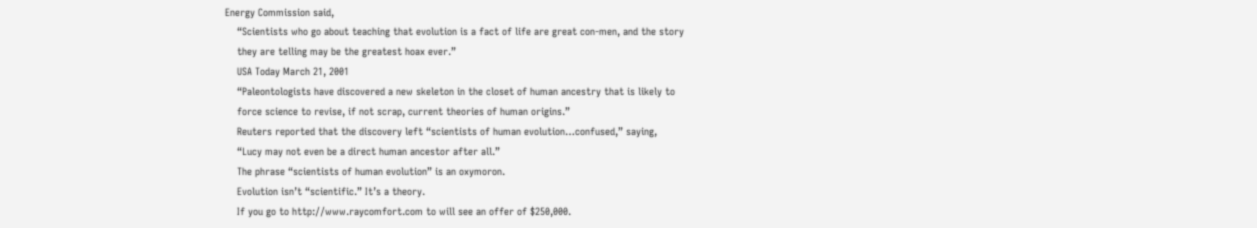Energy Commission said,
    “Scientists who go about teaching that evolution is a fact of life are great con-men, and the story
    they are telling may be the greatest hoax ever.”
    USA Today March 21, 2001
    “Paleontologists have discovered a new skeleton in the closet of human ancestry that is likely to
    force science to revise, if not scrap, current theories of human origins.”
    Reuters reported that the discovery left “scientists of human evolution…confused,” saying,
    “Lucy may not even be a direct human ancestor after all.”
    The phrase “scientists of human evolution” is an oxymoron.
    Evolution isn’t “scientific.” It’s a theory.
    If you go to http://www.raycomfort.com to will see an offer of $250,000.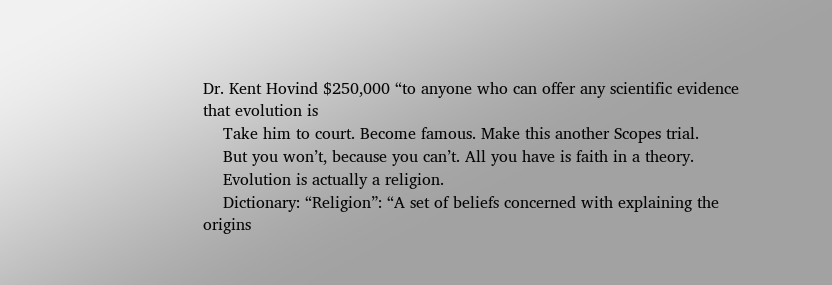Dr. Kent Hovind $250,000 “to anyone who can offer any scientific evidence that evolution is
    Take him to court. Become famous. Make this another Scopes trial.
    But you won’t, because you can’t. All you have is faith in a theory.
    Evolution is actually a religion.
    Dictionary: “Religion”: “A set of beliefs concerned with explaining the origins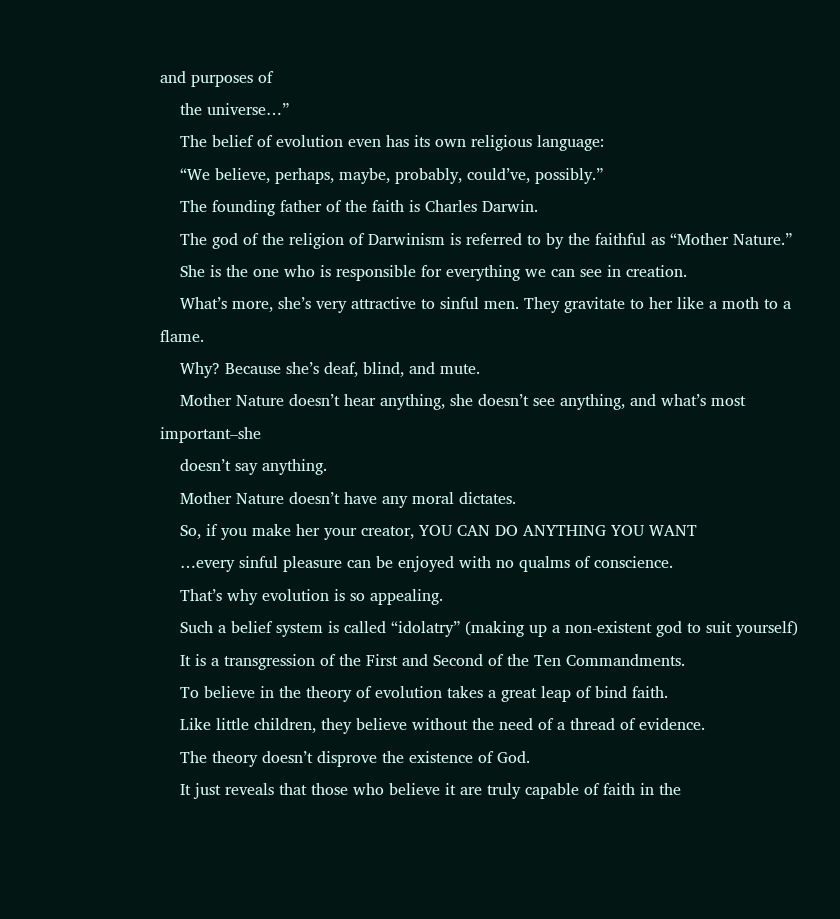and purposes of
    the universe…”
    The belief of evolution even has its own religious language:
    “We believe, perhaps, maybe, probably, could’ve, possibly.”
    The founding father of the faith is Charles Darwin.
    The god of the religion of Darwinism is referred to by the faithful as “Mother Nature.”
    She is the one who is responsible for everything we can see in creation.
    What’s more, she’s very attractive to sinful men. They gravitate to her like a moth to a flame.
    Why? Because she’s deaf, blind, and mute.
    Mother Nature doesn’t hear anything, she doesn’t see anything, and what’s most important–she
    doesn’t say anything.
    Mother Nature doesn’t have any moral dictates.
    So, if you make her your creator, YOU CAN DO ANYTHING YOU WANT
    …every sinful pleasure can be enjoyed with no qualms of conscience.
    That’s why evolution is so appealing.
    Such a belief system is called “idolatry” (making up a non-existent god to suit yourself)
    It is a transgression of the First and Second of the Ten Commandments.
    To believe in the theory of evolution takes a great leap of bind faith.
    Like little children, they believe without the need of a thread of evidence.
    The theory doesn’t disprove the existence of God.
    It just reveals that those who believe it are truly capable of faith in the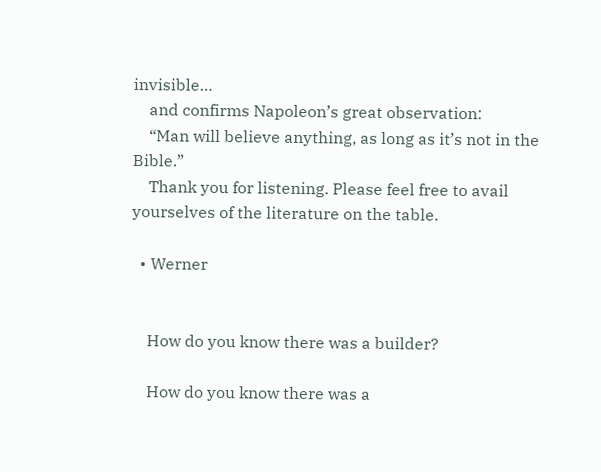invisible…
    and confirms Napoleon’s great observation:
    “Man will believe anything, as long as it’s not in the Bible.”
    Thank you for listening. Please feel free to avail yourselves of the literature on the table.

  • Werner


    How do you know there was a builder?

    How do you know there was a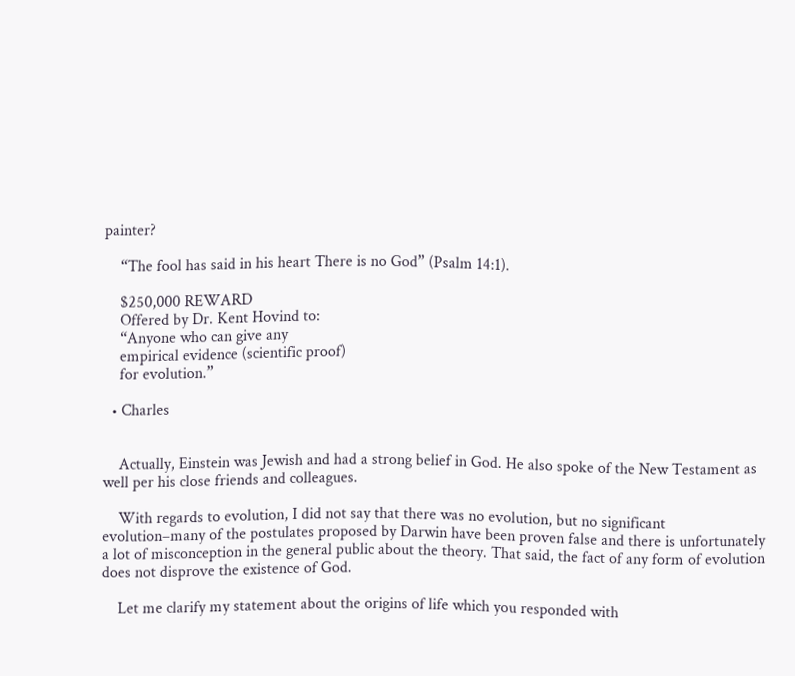painter?

    “The fool has said in his heart There is no God” (Psalm 14:1).

    $250,000 REWARD
    Offered by Dr. Kent Hovind to:
    “Anyone who can give any
    empirical evidence (scientific proof)
    for evolution.”

  • Charles


    Actually, Einstein was Jewish and had a strong belief in God. He also spoke of the New Testament as well per his close friends and colleagues.

    With regards to evolution, I did not say that there was no evolution, but no significant evolution–many of the postulates proposed by Darwin have been proven false and there is unfortunately a lot of misconception in the general public about the theory. That said, the fact of any form of evolution does not disprove the existence of God.

    Let me clarify my statement about the origins of life which you responded with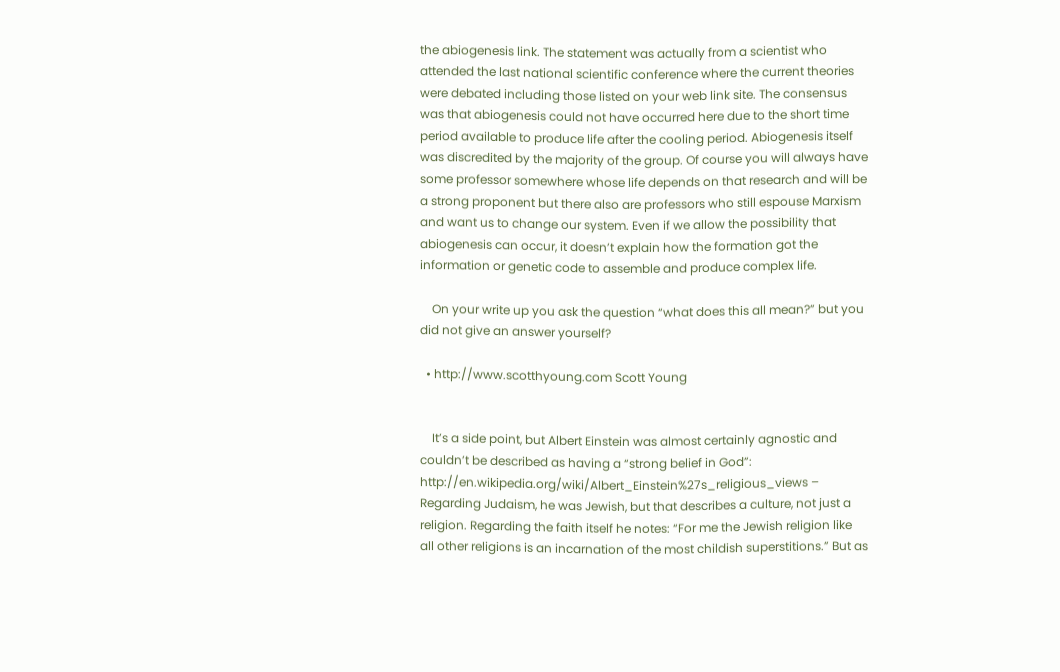the abiogenesis link. The statement was actually from a scientist who attended the last national scientific conference where the current theories were debated including those listed on your web link site. The consensus was that abiogenesis could not have occurred here due to the short time period available to produce life after the cooling period. Abiogenesis itself was discredited by the majority of the group. Of course you will always have some professor somewhere whose life depends on that research and will be a strong proponent but there also are professors who still espouse Marxism and want us to change our system. Even if we allow the possibility that abiogenesis can occur, it doesn’t explain how the formation got the information or genetic code to assemble and produce complex life.

    On your write up you ask the question “what does this all mean?” but you did not give an answer yourself?

  • http://www.scotthyoung.com Scott Young


    It’s a side point, but Albert Einstein was almost certainly agnostic and couldn’t be described as having a “strong belief in God”: http://en.wikipedia.org/wiki/Albert_Einstein%27s_religious_views – Regarding Judaism, he was Jewish, but that describes a culture, not just a religion. Regarding the faith itself he notes: “For me the Jewish religion like all other religions is an incarnation of the most childish superstitions.” But as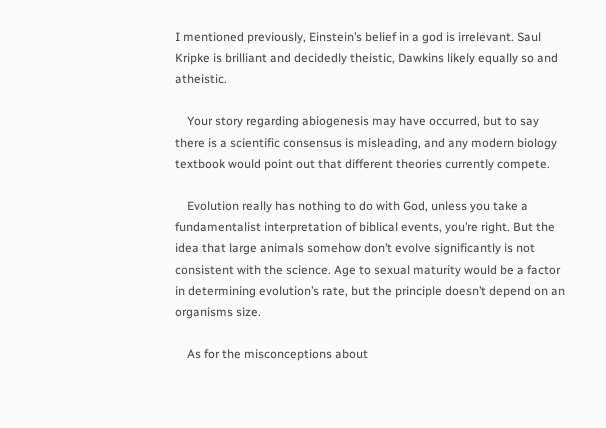I mentioned previously, Einstein’s belief in a god is irrelevant. Saul Kripke is brilliant and decidedly theistic, Dawkins likely equally so and atheistic.

    Your story regarding abiogenesis may have occurred, but to say there is a scientific consensus is misleading, and any modern biology textbook would point out that different theories currently compete.

    Evolution really has nothing to do with God, unless you take a fundamentalist interpretation of biblical events, you’re right. But the idea that large animals somehow don’t evolve significantly is not consistent with the science. Age to sexual maturity would be a factor in determining evolution’s rate, but the principle doesn’t depend on an organisms size.

    As for the misconceptions about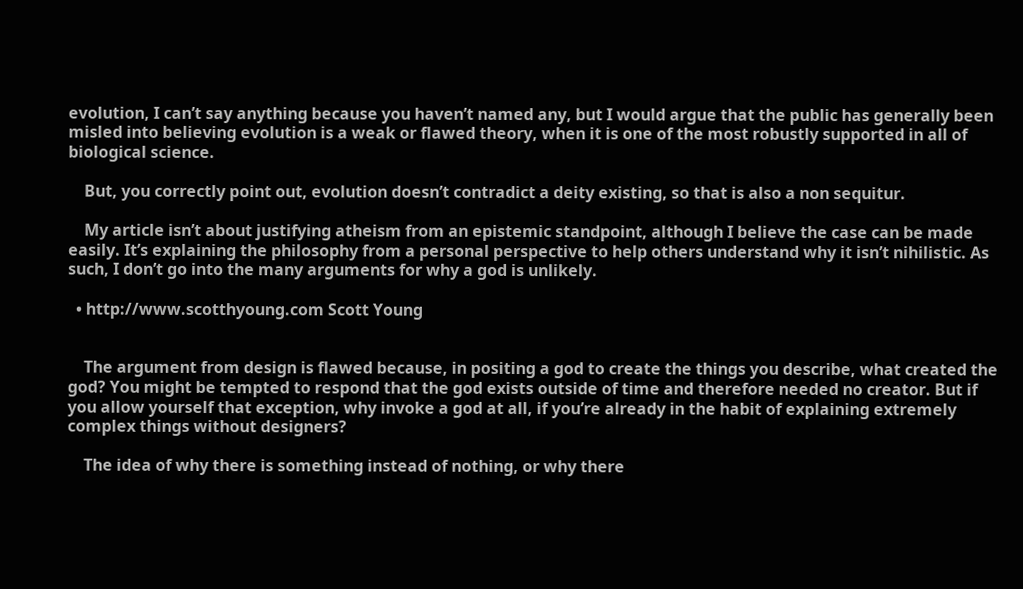evolution, I can’t say anything because you haven’t named any, but I would argue that the public has generally been misled into believing evolution is a weak or flawed theory, when it is one of the most robustly supported in all of biological science.

    But, you correctly point out, evolution doesn’t contradict a deity existing, so that is also a non sequitur.

    My article isn’t about justifying atheism from an epistemic standpoint, although I believe the case can be made easily. It’s explaining the philosophy from a personal perspective to help others understand why it isn’t nihilistic. As such, I don’t go into the many arguments for why a god is unlikely.

  • http://www.scotthyoung.com Scott Young


    The argument from design is flawed because, in positing a god to create the things you describe, what created the god? You might be tempted to respond that the god exists outside of time and therefore needed no creator. But if you allow yourself that exception, why invoke a god at all, if you’re already in the habit of explaining extremely complex things without designers?

    The idea of why there is something instead of nothing, or why there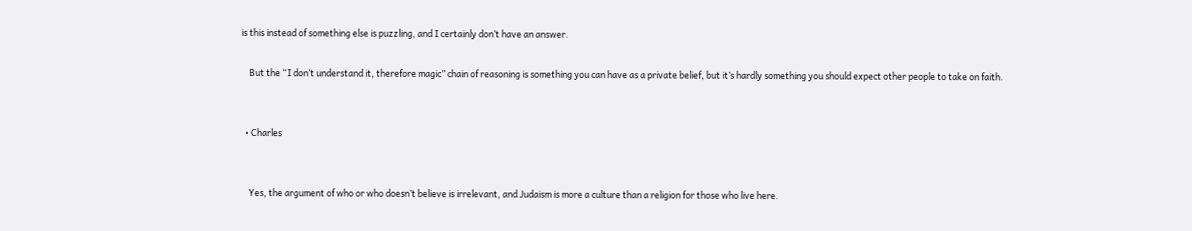is this instead of something else is puzzling, and I certainly don’t have an answer.

    But the “I don’t understand it, therefore magic” chain of reasoning is something you can have as a private belief, but it’s hardly something you should expect other people to take on faith.


  • Charles


    Yes, the argument of who or who doesn’t believe is irrelevant, and Judaism is more a culture than a religion for those who live here.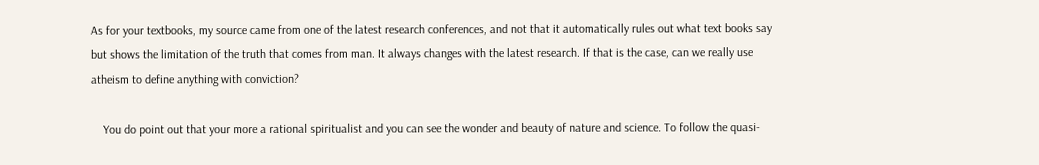As for your textbooks, my source came from one of the latest research conferences, and not that it automatically rules out what text books say but shows the limitation of the truth that comes from man. It always changes with the latest research. If that is the case, can we really use atheism to define anything with conviction?

    You do point out that your more a rational spiritualist and you can see the wonder and beauty of nature and science. To follow the quasi-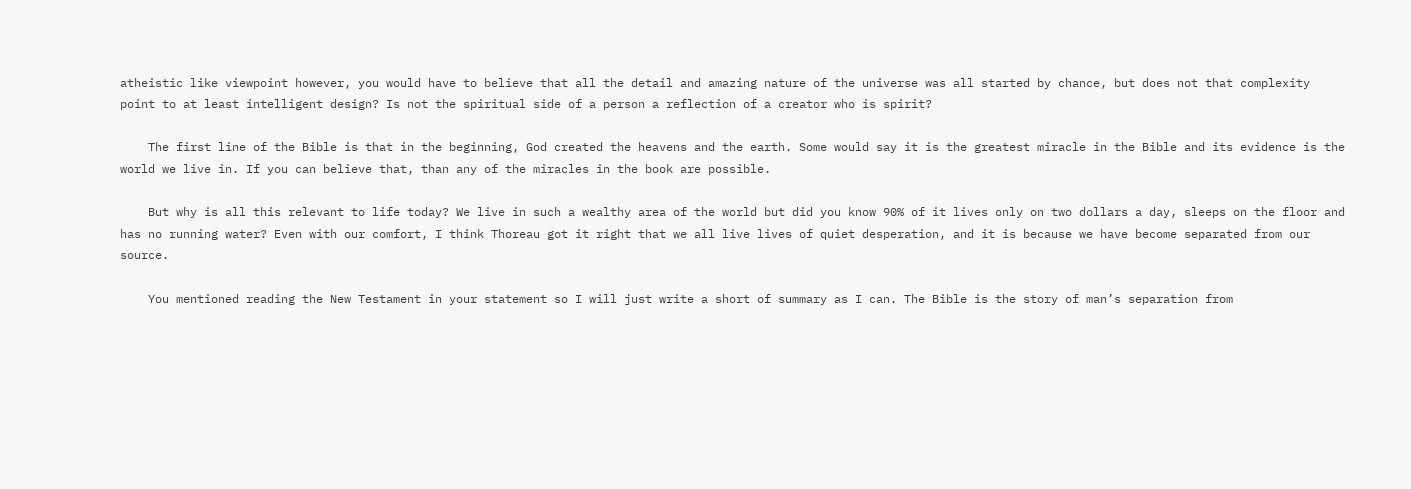atheistic like viewpoint however, you would have to believe that all the detail and amazing nature of the universe was all started by chance, but does not that complexity point to at least intelligent design? Is not the spiritual side of a person a reflection of a creator who is spirit?

    The first line of the Bible is that in the beginning, God created the heavens and the earth. Some would say it is the greatest miracle in the Bible and its evidence is the world we live in. If you can believe that, than any of the miracles in the book are possible.

    But why is all this relevant to life today? We live in such a wealthy area of the world but did you know 90% of it lives only on two dollars a day, sleeps on the floor and has no running water? Even with our comfort, I think Thoreau got it right that we all live lives of quiet desperation, and it is because we have become separated from our source.

    You mentioned reading the New Testament in your statement so I will just write a short of summary as I can. The Bible is the story of man’s separation from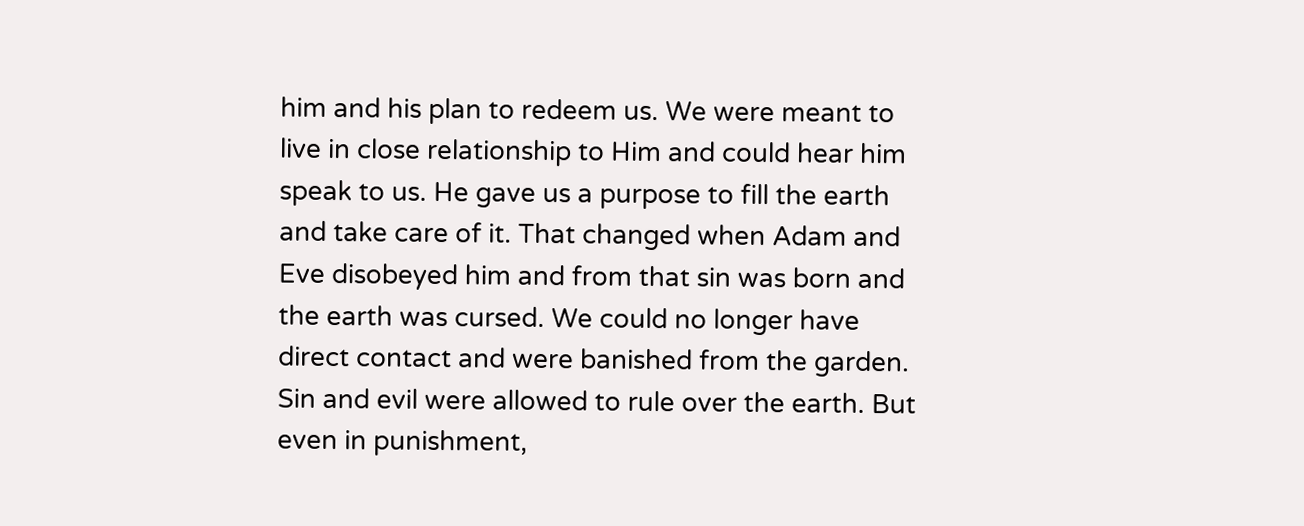him and his plan to redeem us. We were meant to live in close relationship to Him and could hear him speak to us. He gave us a purpose to fill the earth and take care of it. That changed when Adam and Eve disobeyed him and from that sin was born and the earth was cursed. We could no longer have direct contact and were banished from the garden. Sin and evil were allowed to rule over the earth. But even in punishment,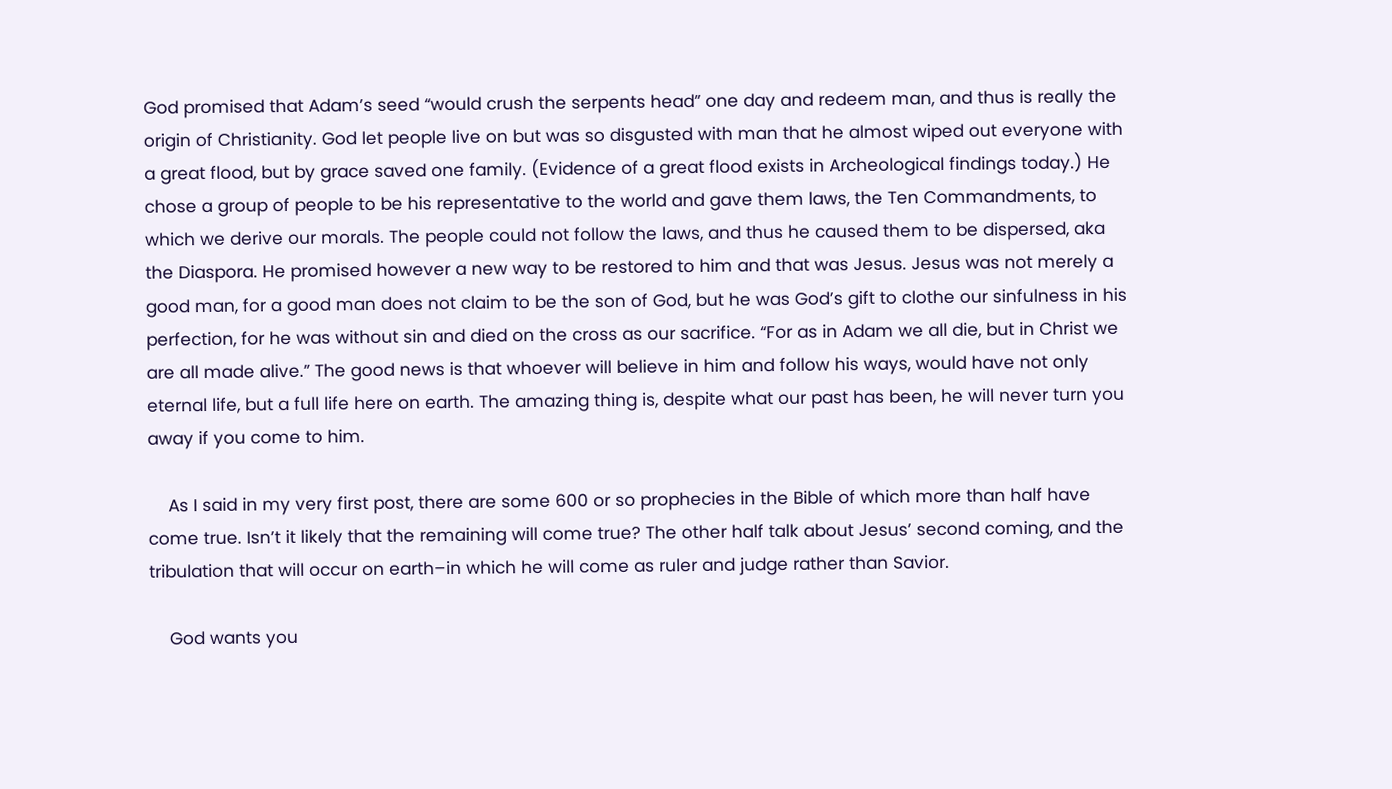God promised that Adam’s seed “would crush the serpents head” one day and redeem man, and thus is really the origin of Christianity. God let people live on but was so disgusted with man that he almost wiped out everyone with a great flood, but by grace saved one family. (Evidence of a great flood exists in Archeological findings today.) He chose a group of people to be his representative to the world and gave them laws, the Ten Commandments, to which we derive our morals. The people could not follow the laws, and thus he caused them to be dispersed, aka the Diaspora. He promised however a new way to be restored to him and that was Jesus. Jesus was not merely a good man, for a good man does not claim to be the son of God, but he was God’s gift to clothe our sinfulness in his perfection, for he was without sin and died on the cross as our sacrifice. “For as in Adam we all die, but in Christ we are all made alive.” The good news is that whoever will believe in him and follow his ways, would have not only eternal life, but a full life here on earth. The amazing thing is, despite what our past has been, he will never turn you away if you come to him.

    As I said in my very first post, there are some 600 or so prophecies in the Bible of which more than half have come true. Isn’t it likely that the remaining will come true? The other half talk about Jesus’ second coming, and the tribulation that will occur on earth–in which he will come as ruler and judge rather than Savior.

    God wants you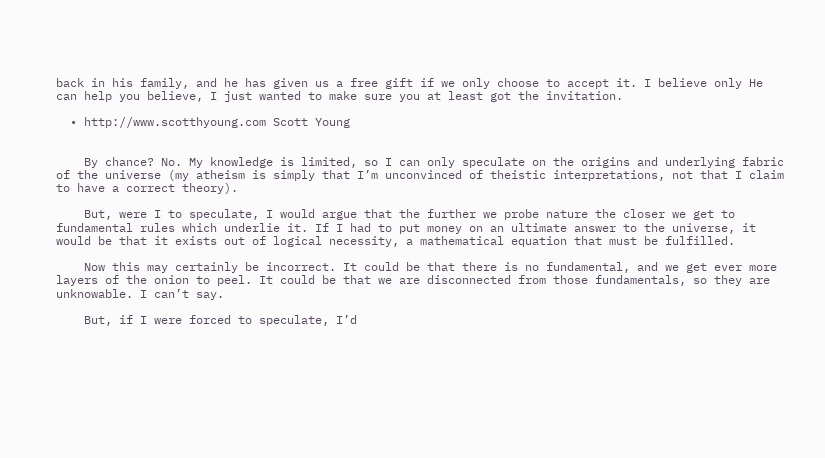back in his family, and he has given us a free gift if we only choose to accept it. I believe only He can help you believe, I just wanted to make sure you at least got the invitation.

  • http://www.scotthyoung.com Scott Young


    By chance? No. My knowledge is limited, so I can only speculate on the origins and underlying fabric of the universe (my atheism is simply that I’m unconvinced of theistic interpretations, not that I claim to have a correct theory).

    But, were I to speculate, I would argue that the further we probe nature the closer we get to fundamental rules which underlie it. If I had to put money on an ultimate answer to the universe, it would be that it exists out of logical necessity, a mathematical equation that must be fulfilled.

    Now this may certainly be incorrect. It could be that there is no fundamental, and we get ever more layers of the onion to peel. It could be that we are disconnected from those fundamentals, so they are unknowable. I can’t say.

    But, if I were forced to speculate, I’d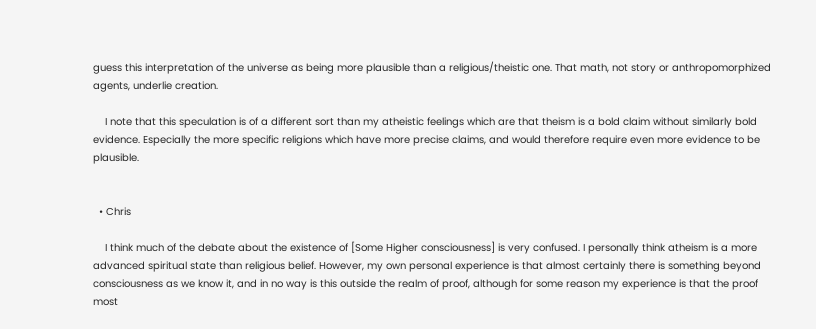guess this interpretation of the universe as being more plausible than a religious/theistic one. That math, not story or anthropomorphized agents, underlie creation.

    I note that this speculation is of a different sort than my atheistic feelings which are that theism is a bold claim without similarly bold evidence. Especially the more specific religions which have more precise claims, and would therefore require even more evidence to be plausible.


  • Chris

    I think much of the debate about the existence of [Some Higher consciousness] is very confused. I personally think atheism is a more advanced spiritual state than religious belief. However, my own personal experience is that almost certainly there is something beyond consciousness as we know it, and in no way is this outside the realm of proof, although for some reason my experience is that the proof most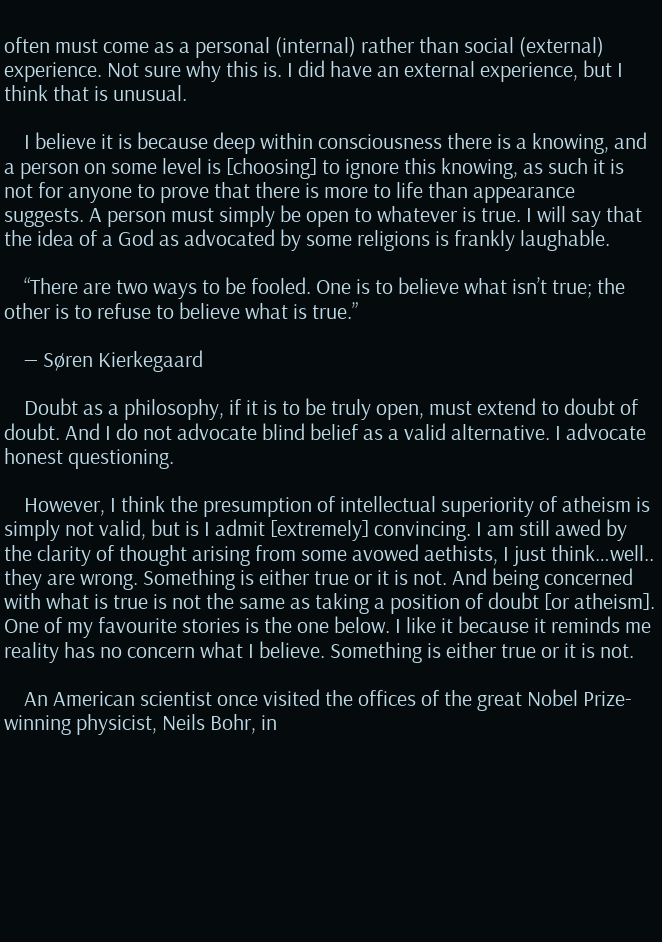often must come as a personal (internal) rather than social (external) experience. Not sure why this is. I did have an external experience, but I think that is unusual.

    I believe it is because deep within consciousness there is a knowing, and a person on some level is [choosing] to ignore this knowing, as such it is not for anyone to prove that there is more to life than appearance suggests. A person must simply be open to whatever is true. I will say that the idea of a God as advocated by some religions is frankly laughable.

    “There are two ways to be fooled. One is to believe what isn’t true; the other is to refuse to believe what is true.”

    ― Søren Kierkegaard

    Doubt as a philosophy, if it is to be truly open, must extend to doubt of doubt. And I do not advocate blind belief as a valid alternative. I advocate honest questioning.

    However, I think the presumption of intellectual superiority of atheism is simply not valid, but is I admit [extremely] convincing. I am still awed by the clarity of thought arising from some avowed aethists, I just think…well.. they are wrong. Something is either true or it is not. And being concerned with what is true is not the same as taking a position of doubt [or atheism]. One of my favourite stories is the one below. I like it because it reminds me reality has no concern what I believe. Something is either true or it is not.

    An American scientist once visited the offices of the great Nobel Prize-winning physicist, Neils Bohr, in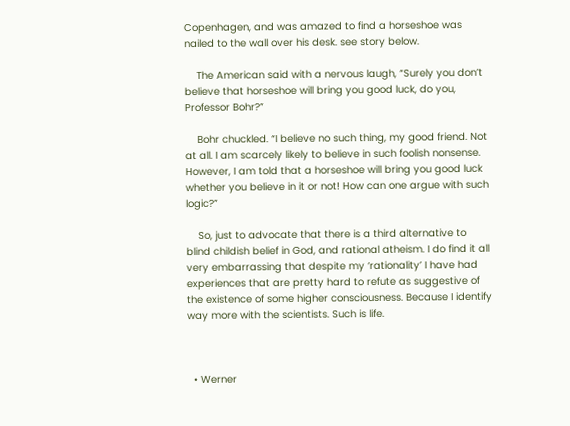Copenhagen, and was amazed to find a horseshoe was nailed to the wall over his desk. see story below.

    The American said with a nervous laugh, “Surely you don’t believe that horseshoe will bring you good luck, do you, Professor Bohr?”

    Bohr chuckled. “I believe no such thing, my good friend. Not at all. I am scarcely likely to believe in such foolish nonsense. However, I am told that a horseshoe will bring you good luck whether you believe in it or not! How can one argue with such logic?”

    So, just to advocate that there is a third alternative to blind childish belief in God, and rational atheism. I do find it all very embarrassing that despite my ‘rationality’ I have had experiences that are pretty hard to refute as suggestive of the existence of some higher consciousness. Because I identify way more with the scientists. Such is life.



  • Werner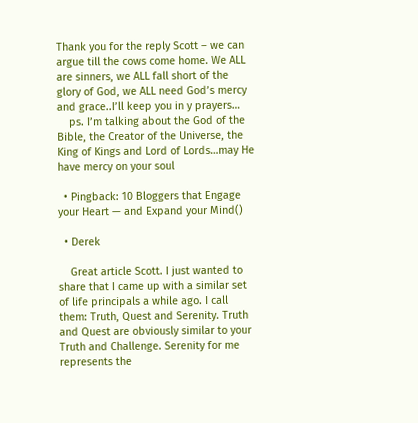Thank you for the reply Scott – we can argue till the cows come home. We ALL are sinners, we ALL fall short of the glory of God, we ALL need God’s mercy and grace..I’ll keep you in y prayers…
    ps. I’m talking about the God of the Bible, the Creator of the Universe, the King of Kings and Lord of Lords…may He have mercy on your soul

  • Pingback: 10 Bloggers that Engage your Heart — and Expand your Mind()

  • Derek

    Great article Scott. I just wanted to share that I came up with a similar set of life principals a while ago. I call them: Truth, Quest and Serenity. Truth and Quest are obviously similar to your Truth and Challenge. Serenity for me represents the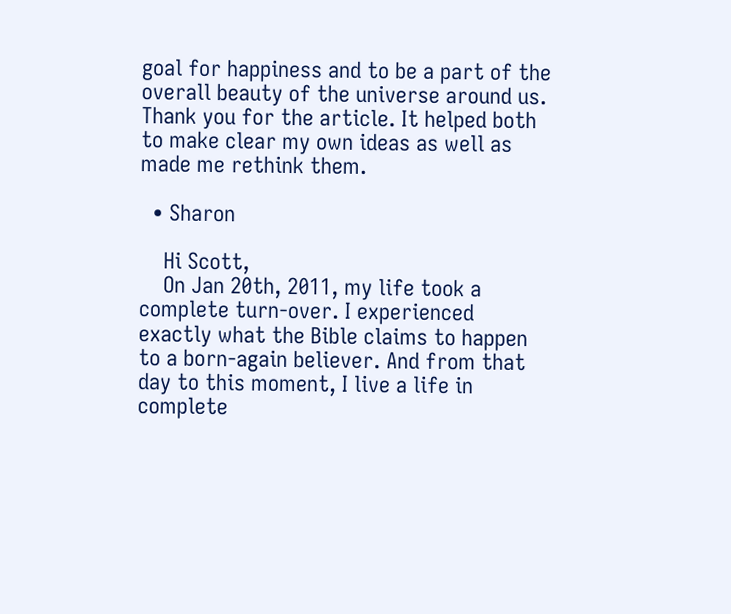goal for happiness and to be a part of the overall beauty of the universe around us. Thank you for the article. It helped both to make clear my own ideas as well as made me rethink them.

  • Sharon

    Hi Scott,
    On Jan 20th, 2011, my life took a complete turn-over. I experienced exactly what the Bible claims to happen to a born-again believer. And from that day to this moment, I live a life in complete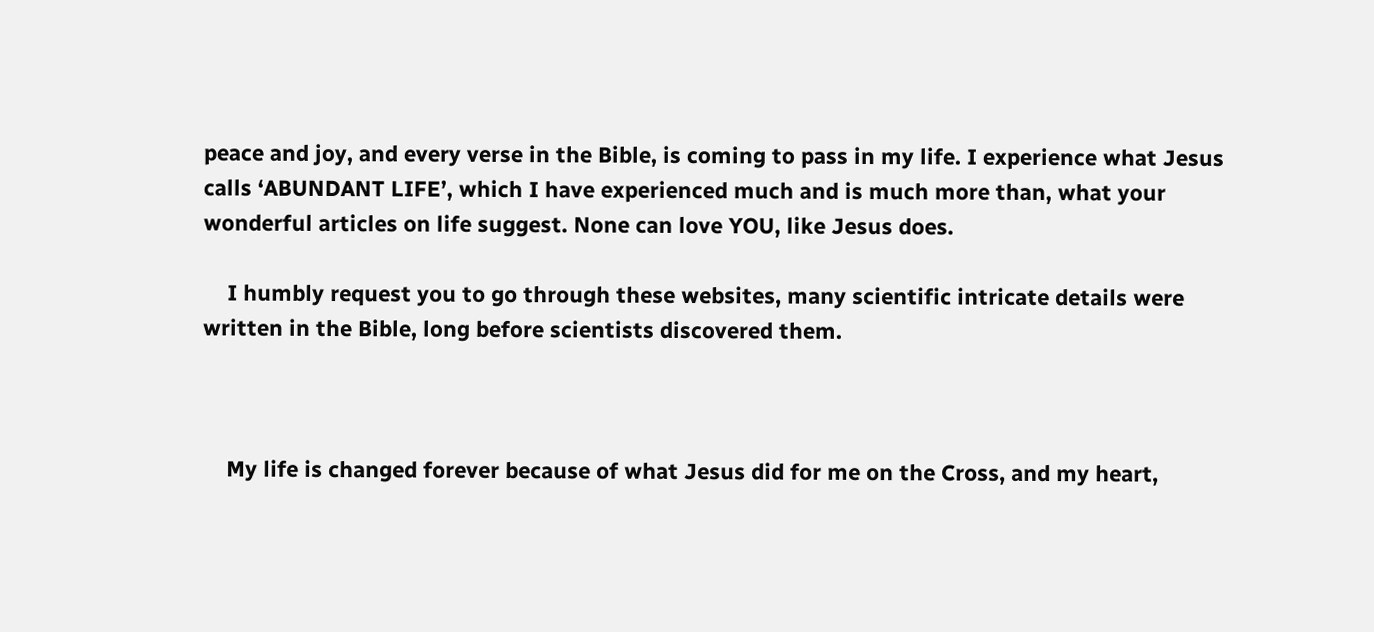peace and joy, and every verse in the Bible, is coming to pass in my life. I experience what Jesus calls ‘ABUNDANT LIFE’, which I have experienced much and is much more than, what your wonderful articles on life suggest. None can love YOU, like Jesus does.

    I humbly request you to go through these websites, many scientific intricate details were written in the Bible, long before scientists discovered them.



    My life is changed forever because of what Jesus did for me on the Cross, and my heart,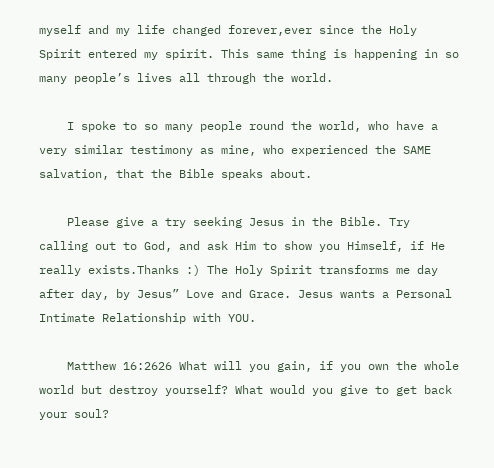myself and my life changed forever,ever since the Holy Spirit entered my spirit. This same thing is happening in so many people’s lives all through the world.

    I spoke to so many people round the world, who have a very similar testimony as mine, who experienced the SAME salvation, that the Bible speaks about.

    Please give a try seeking Jesus in the Bible. Try calling out to God, and ask Him to show you Himself, if He really exists.Thanks :) The Holy Spirit transforms me day after day, by Jesus” Love and Grace. Jesus wants a Personal Intimate Relationship with YOU.

    Matthew 16:2626 What will you gain, if you own the whole world but destroy yourself? What would you give to get back your soul?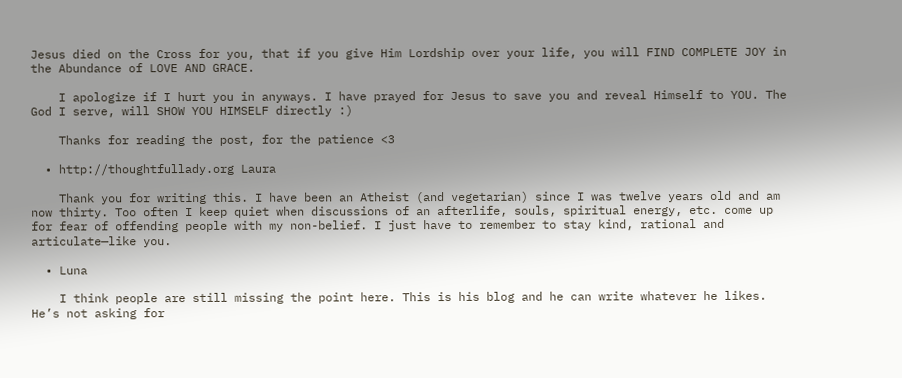Jesus died on the Cross for you, that if you give Him Lordship over your life, you will FIND COMPLETE JOY in the Abundance of LOVE AND GRACE.

    I apologize if I hurt you in anyways. I have prayed for Jesus to save you and reveal Himself to YOU. The God I serve, will SHOW YOU HIMSELF directly :)

    Thanks for reading the post, for the patience <3

  • http://thoughtfullady.org Laura

    Thank you for writing this. I have been an Atheist (and vegetarian) since I was twelve years old and am now thirty. Too often I keep quiet when discussions of an afterlife, souls, spiritual energy, etc. come up for fear of offending people with my non-belief. I just have to remember to stay kind, rational and articulate—like you.

  • Luna

    I think people are still missing the point here. This is his blog and he can write whatever he likes. He’s not asking for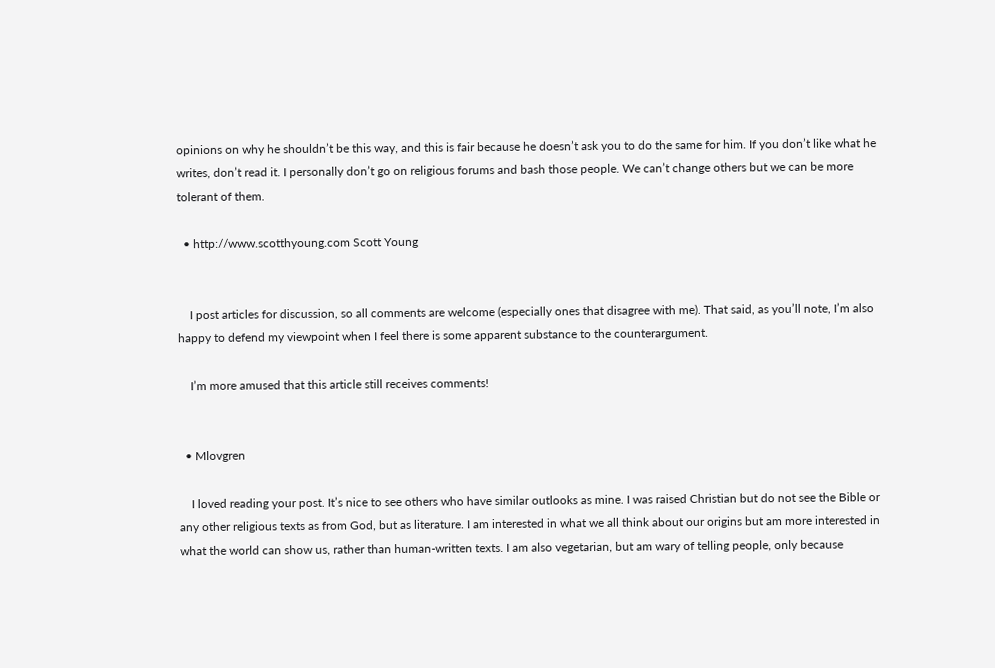opinions on why he shouldn’t be this way, and this is fair because he doesn’t ask you to do the same for him. If you don’t like what he writes, don’t read it. I personally don’t go on religious forums and bash those people. We can’t change others but we can be more tolerant of them.

  • http://www.scotthyoung.com Scott Young


    I post articles for discussion, so all comments are welcome (especially ones that disagree with me). That said, as you’ll note, I’m also happy to defend my viewpoint when I feel there is some apparent substance to the counterargument.

    I’m more amused that this article still receives comments!


  • Mlovgren

    I loved reading your post. It’s nice to see others who have similar outlooks as mine. I was raised Christian but do not see the Bible or any other religious texts as from God, but as literature. I am interested in what we all think about our origins but am more interested in what the world can show us, rather than human-written texts. I am also vegetarian, but am wary of telling people, only because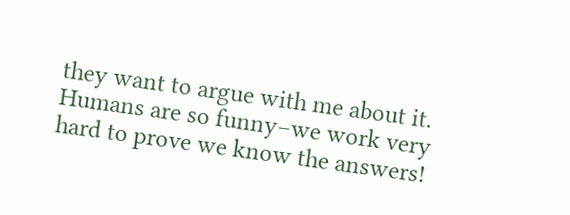they want to argue with me about it. Humans are so funny–we work very hard to prove we know the answers!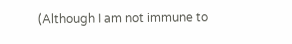(Although I am not immune to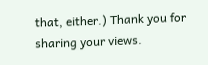that, either.) Thank you for sharing your views.